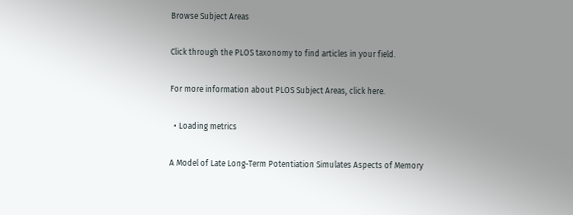Browse Subject Areas

Click through the PLOS taxonomy to find articles in your field.

For more information about PLOS Subject Areas, click here.

  • Loading metrics

A Model of Late Long-Term Potentiation Simulates Aspects of Memory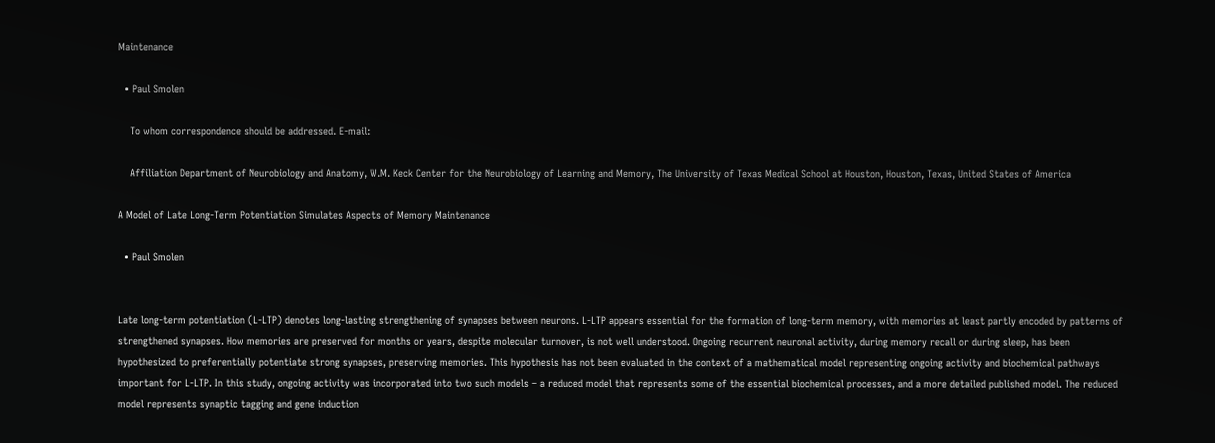Maintenance

  • Paul Smolen

    To whom correspondence should be addressed. E-mail:

    Affiliation Department of Neurobiology and Anatomy, W.M. Keck Center for the Neurobiology of Learning and Memory, The University of Texas Medical School at Houston, Houston, Texas, United States of America

A Model of Late Long-Term Potentiation Simulates Aspects of Memory Maintenance

  • Paul Smolen


Late long-term potentiation (L-LTP) denotes long-lasting strengthening of synapses between neurons. L-LTP appears essential for the formation of long-term memory, with memories at least partly encoded by patterns of strengthened synapses. How memories are preserved for months or years, despite molecular turnover, is not well understood. Ongoing recurrent neuronal activity, during memory recall or during sleep, has been hypothesized to preferentially potentiate strong synapses, preserving memories. This hypothesis has not been evaluated in the context of a mathematical model representing ongoing activity and biochemical pathways important for L-LTP. In this study, ongoing activity was incorporated into two such models – a reduced model that represents some of the essential biochemical processes, and a more detailed published model. The reduced model represents synaptic tagging and gene induction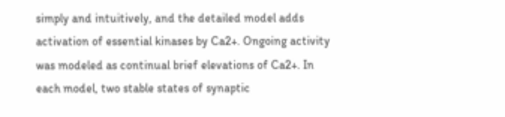simply and intuitively, and the detailed model adds activation of essential kinases by Ca2+. Ongoing activity was modeled as continual brief elevations of Ca2+. In each model, two stable states of synaptic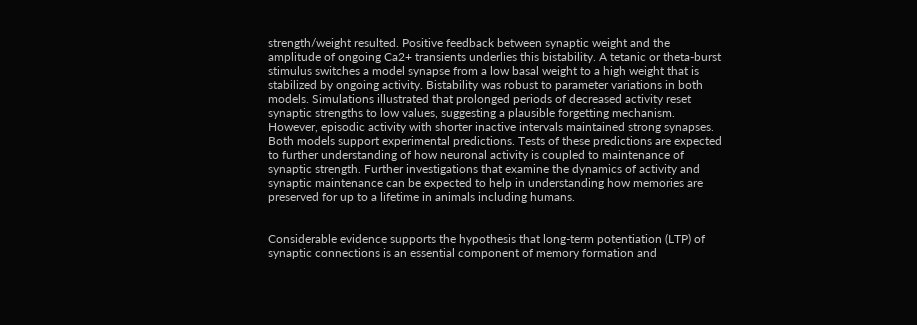strength/weight resulted. Positive feedback between synaptic weight and the amplitude of ongoing Ca2+ transients underlies this bistability. A tetanic or theta-burst stimulus switches a model synapse from a low basal weight to a high weight that is stabilized by ongoing activity. Bistability was robust to parameter variations in both models. Simulations illustrated that prolonged periods of decreased activity reset synaptic strengths to low values, suggesting a plausible forgetting mechanism. However, episodic activity with shorter inactive intervals maintained strong synapses. Both models support experimental predictions. Tests of these predictions are expected to further understanding of how neuronal activity is coupled to maintenance of synaptic strength. Further investigations that examine the dynamics of activity and synaptic maintenance can be expected to help in understanding how memories are preserved for up to a lifetime in animals including humans.


Considerable evidence supports the hypothesis that long-term potentiation (LTP) of synaptic connections is an essential component of memory formation and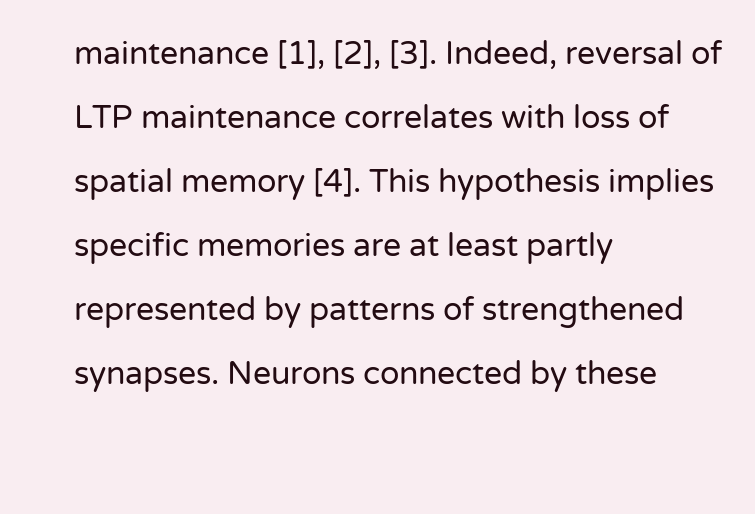maintenance [1], [2], [3]. Indeed, reversal of LTP maintenance correlates with loss of spatial memory [4]. This hypothesis implies specific memories are at least partly represented by patterns of strengthened synapses. Neurons connected by these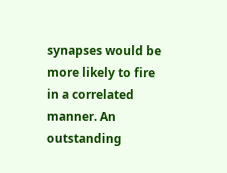synapses would be more likely to fire in a correlated manner. An outstanding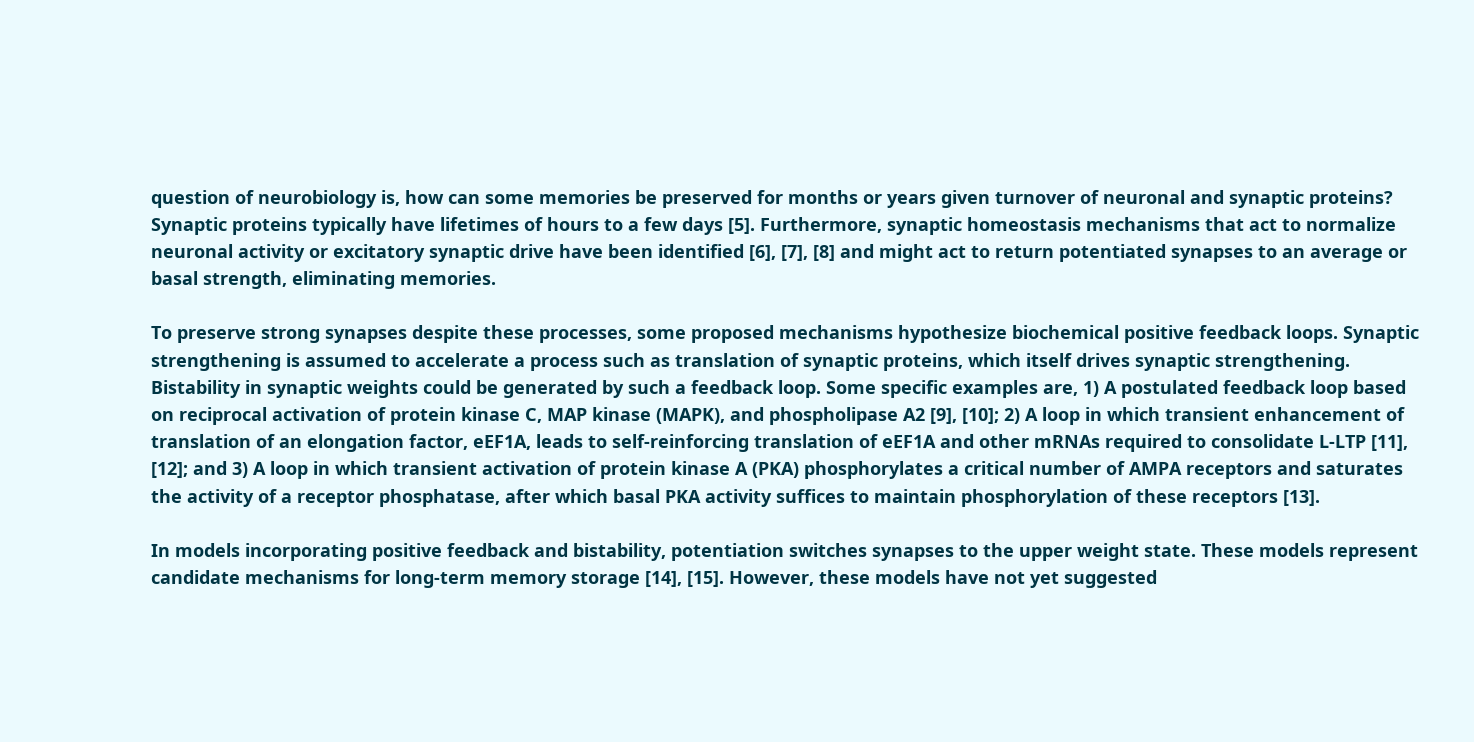question of neurobiology is, how can some memories be preserved for months or years given turnover of neuronal and synaptic proteins? Synaptic proteins typically have lifetimes of hours to a few days [5]. Furthermore, synaptic homeostasis mechanisms that act to normalize neuronal activity or excitatory synaptic drive have been identified [6], [7], [8] and might act to return potentiated synapses to an average or basal strength, eliminating memories.

To preserve strong synapses despite these processes, some proposed mechanisms hypothesize biochemical positive feedback loops. Synaptic strengthening is assumed to accelerate a process such as translation of synaptic proteins, which itself drives synaptic strengthening. Bistability in synaptic weights could be generated by such a feedback loop. Some specific examples are, 1) A postulated feedback loop based on reciprocal activation of protein kinase C, MAP kinase (MAPK), and phospholipase A2 [9], [10]; 2) A loop in which transient enhancement of translation of an elongation factor, eEF1A, leads to self-reinforcing translation of eEF1A and other mRNAs required to consolidate L-LTP [11], [12]; and 3) A loop in which transient activation of protein kinase A (PKA) phosphorylates a critical number of AMPA receptors and saturates the activity of a receptor phosphatase, after which basal PKA activity suffices to maintain phosphorylation of these receptors [13].

In models incorporating positive feedback and bistability, potentiation switches synapses to the upper weight state. These models represent candidate mechanisms for long-term memory storage [14], [15]. However, these models have not yet suggested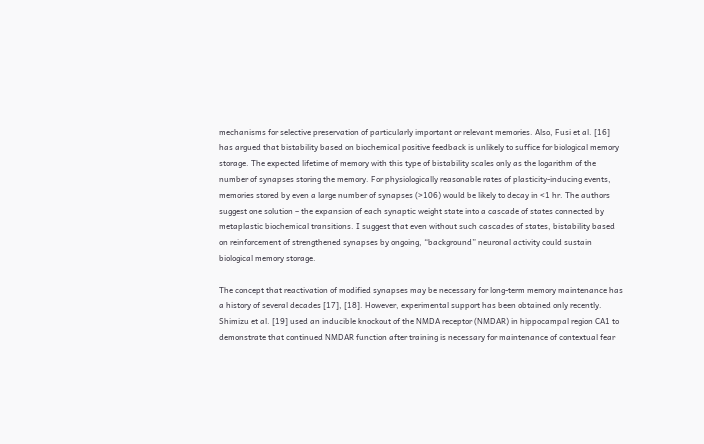mechanisms for selective preservation of particularly important or relevant memories. Also, Fusi et al. [16] has argued that bistability based on biochemical positive feedback is unlikely to suffice for biological memory storage. The expected lifetime of memory with this type of bistability scales only as the logarithm of the number of synapses storing the memory. For physiologically reasonable rates of plasticity-inducing events, memories stored by even a large number of synapses (>106) would be likely to decay in <1 hr. The authors suggest one solution – the expansion of each synaptic weight state into a cascade of states connected by metaplastic biochemical transitions. I suggest that even without such cascades of states, bistability based on reinforcement of strengthened synapses by ongoing, “background” neuronal activity could sustain biological memory storage.

The concept that reactivation of modified synapses may be necessary for long-term memory maintenance has a history of several decades [17], [18]. However, experimental support has been obtained only recently. Shimizu et al. [19] used an inducible knockout of the NMDA receptor (NMDAR) in hippocampal region CA1 to demonstrate that continued NMDAR function after training is necessary for maintenance of contextual fear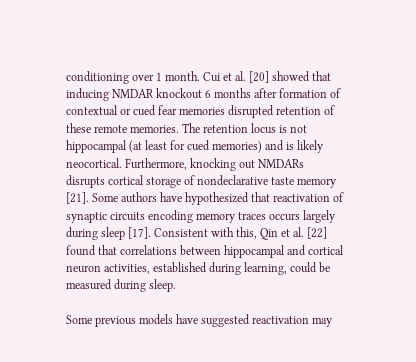conditioning over 1 month. Cui et al. [20] showed that inducing NMDAR knockout 6 months after formation of contextual or cued fear memories disrupted retention of these remote memories. The retention locus is not hippocampal (at least for cued memories) and is likely neocortical. Furthermore, knocking out NMDARs disrupts cortical storage of nondeclarative taste memory [21]. Some authors have hypothesized that reactivation of synaptic circuits encoding memory traces occurs largely during sleep [17]. Consistent with this, Qin et al. [22] found that correlations between hippocampal and cortical neuron activities, established during learning, could be measured during sleep.

Some previous models have suggested reactivation may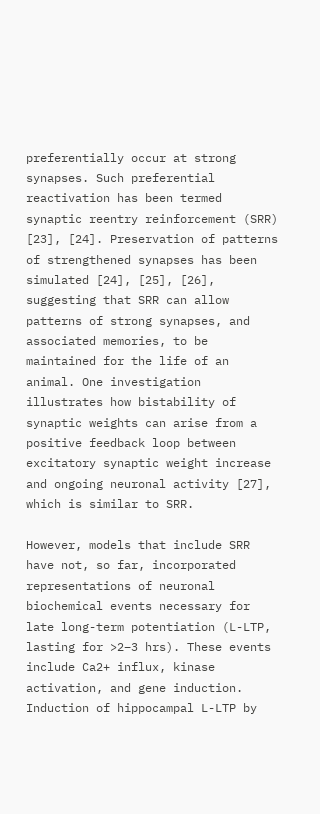preferentially occur at strong synapses. Such preferential reactivation has been termed synaptic reentry reinforcement (SRR) [23], [24]. Preservation of patterns of strengthened synapses has been simulated [24], [25], [26], suggesting that SRR can allow patterns of strong synapses, and associated memories, to be maintained for the life of an animal. One investigation illustrates how bistability of synaptic weights can arise from a positive feedback loop between excitatory synaptic weight increase and ongoing neuronal activity [27], which is similar to SRR.

However, models that include SRR have not, so far, incorporated representations of neuronal biochemical events necessary for late long-term potentiation (L-LTP, lasting for >2–3 hrs). These events include Ca2+ influx, kinase activation, and gene induction. Induction of hippocampal L-LTP by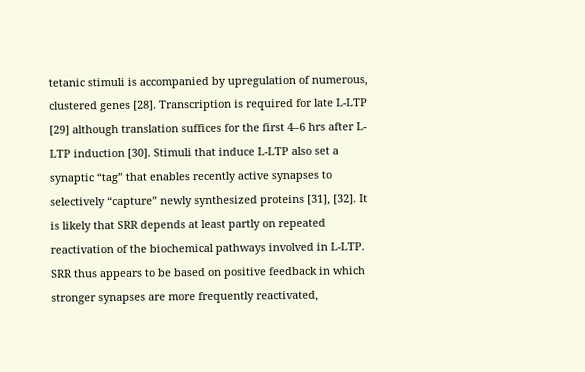tetanic stimuli is accompanied by upregulation of numerous, clustered genes [28]. Transcription is required for late L-LTP [29] although translation suffices for the first 4–6 hrs after L-LTP induction [30]. Stimuli that induce L-LTP also set a synaptic “tag” that enables recently active synapses to selectively “capture” newly synthesized proteins [31], [32]. It is likely that SRR depends at least partly on repeated reactivation of the biochemical pathways involved in L-LTP. SRR thus appears to be based on positive feedback in which stronger synapses are more frequently reactivated,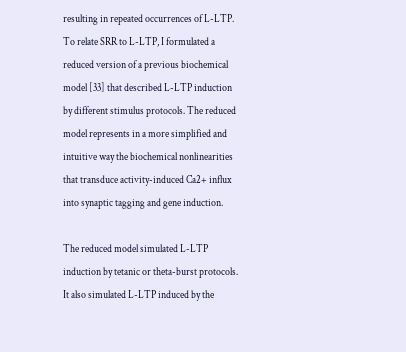resulting in repeated occurrences of L-LTP. To relate SRR to L-LTP, I formulated a reduced version of a previous biochemical model [33] that described L-LTP induction by different stimulus protocols. The reduced model represents in a more simplified and intuitive way the biochemical nonlinearities that transduce activity-induced Ca2+ influx into synaptic tagging and gene induction.

The reduced model simulated L-LTP induction by tetanic or theta-burst protocols. It also simulated L-LTP induced by the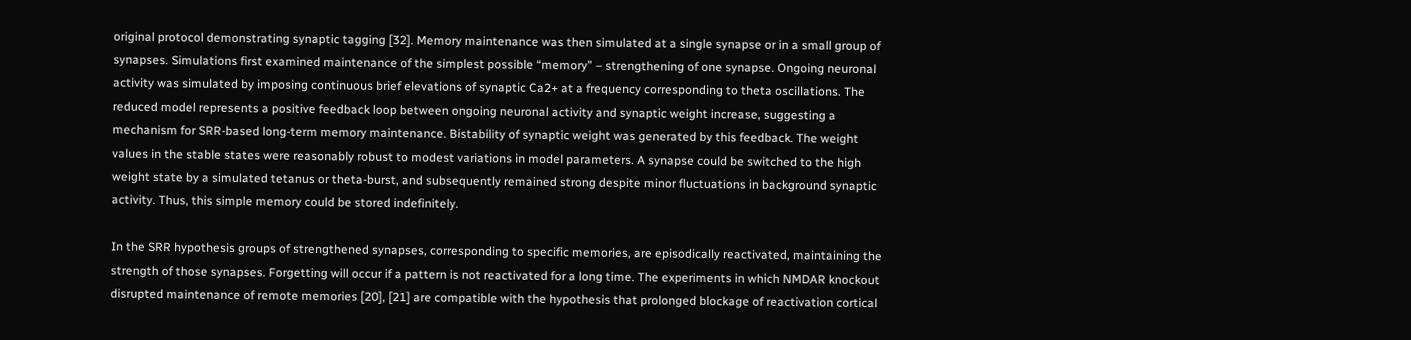original protocol demonstrating synaptic tagging [32]. Memory maintenance was then simulated at a single synapse or in a small group of synapses. Simulations first examined maintenance of the simplest possible “memory” – strengthening of one synapse. Ongoing neuronal activity was simulated by imposing continuous brief elevations of synaptic Ca2+ at a frequency corresponding to theta oscillations. The reduced model represents a positive feedback loop between ongoing neuronal activity and synaptic weight increase, suggesting a mechanism for SRR-based long-term memory maintenance. Bistability of synaptic weight was generated by this feedback. The weight values in the stable states were reasonably robust to modest variations in model parameters. A synapse could be switched to the high weight state by a simulated tetanus or theta-burst, and subsequently remained strong despite minor fluctuations in background synaptic activity. Thus, this simple memory could be stored indefinitely.

In the SRR hypothesis groups of strengthened synapses, corresponding to specific memories, are episodically reactivated, maintaining the strength of those synapses. Forgetting will occur if a pattern is not reactivated for a long time. The experiments in which NMDAR knockout disrupted maintenance of remote memories [20], [21] are compatible with the hypothesis that prolonged blockage of reactivation cortical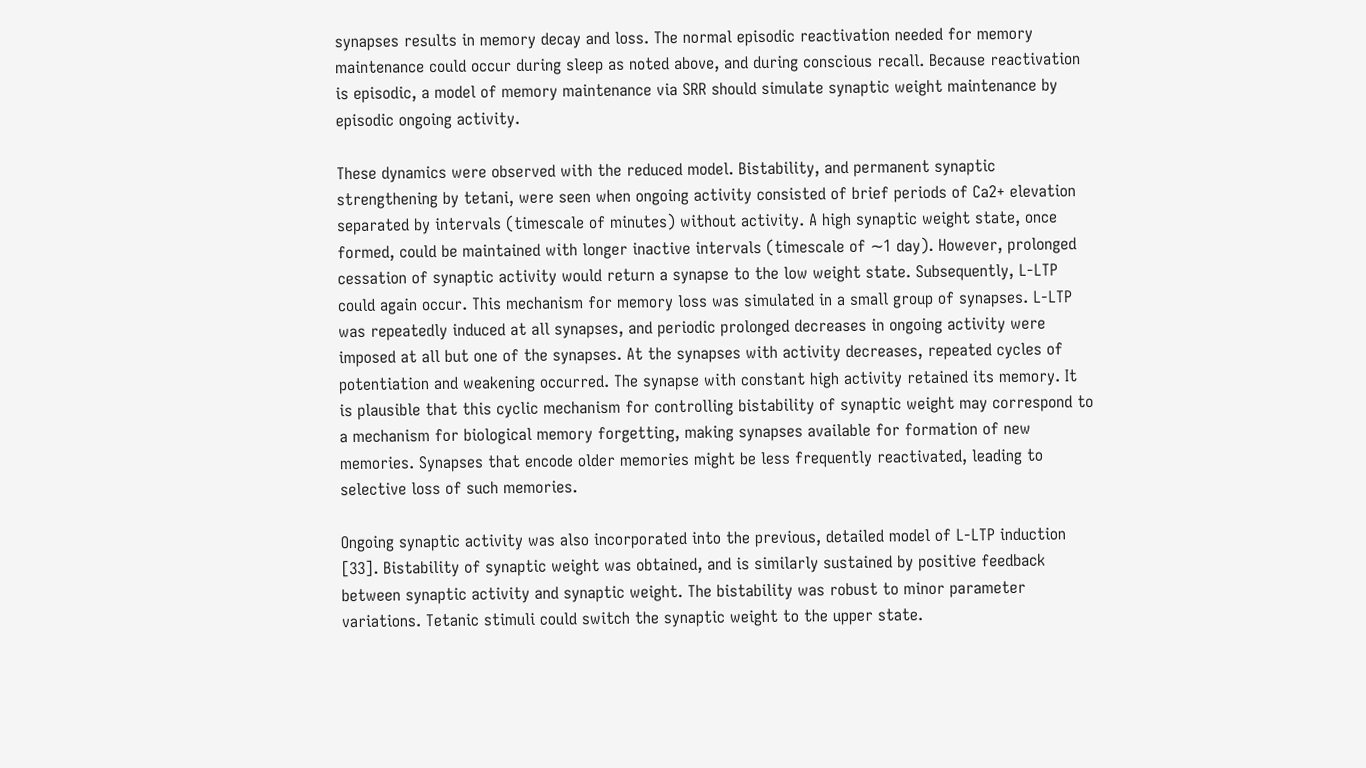synapses results in memory decay and loss. The normal episodic reactivation needed for memory maintenance could occur during sleep as noted above, and during conscious recall. Because reactivation is episodic, a model of memory maintenance via SRR should simulate synaptic weight maintenance by episodic ongoing activity.

These dynamics were observed with the reduced model. Bistability, and permanent synaptic strengthening by tetani, were seen when ongoing activity consisted of brief periods of Ca2+ elevation separated by intervals (timescale of minutes) without activity. A high synaptic weight state, once formed, could be maintained with longer inactive intervals (timescale of ∼1 day). However, prolonged cessation of synaptic activity would return a synapse to the low weight state. Subsequently, L-LTP could again occur. This mechanism for memory loss was simulated in a small group of synapses. L-LTP was repeatedly induced at all synapses, and periodic prolonged decreases in ongoing activity were imposed at all but one of the synapses. At the synapses with activity decreases, repeated cycles of potentiation and weakening occurred. The synapse with constant high activity retained its memory. It is plausible that this cyclic mechanism for controlling bistability of synaptic weight may correspond to a mechanism for biological memory forgetting, making synapses available for formation of new memories. Synapses that encode older memories might be less frequently reactivated, leading to selective loss of such memories.

Ongoing synaptic activity was also incorporated into the previous, detailed model of L-LTP induction [33]. Bistability of synaptic weight was obtained, and is similarly sustained by positive feedback between synaptic activity and synaptic weight. The bistability was robust to minor parameter variations. Tetanic stimuli could switch the synaptic weight to the upper state.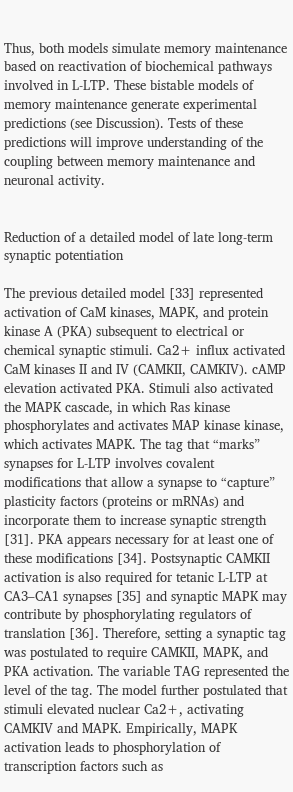Thus, both models simulate memory maintenance based on reactivation of biochemical pathways involved in L-LTP. These bistable models of memory maintenance generate experimental predictions (see Discussion). Tests of these predictions will improve understanding of the coupling between memory maintenance and neuronal activity.


Reduction of a detailed model of late long-term synaptic potentiation

The previous detailed model [33] represented activation of CaM kinases, MAPK, and protein kinase A (PKA) subsequent to electrical or chemical synaptic stimuli. Ca2+ influx activated CaM kinases II and IV (CAMKII, CAMKIV). cAMP elevation activated PKA. Stimuli also activated the MAPK cascade, in which Ras kinase phosphorylates and activates MAP kinase kinase, which activates MAPK. The tag that “marks” synapses for L-LTP involves covalent modifications that allow a synapse to “capture” plasticity factors (proteins or mRNAs) and incorporate them to increase synaptic strength [31]. PKA appears necessary for at least one of these modifications [34]. Postsynaptic CAMKII activation is also required for tetanic L-LTP at CA3–CA1 synapses [35] and synaptic MAPK may contribute by phosphorylating regulators of translation [36]. Therefore, setting a synaptic tag was postulated to require CAMKII, MAPK, and PKA activation. The variable TAG represented the level of the tag. The model further postulated that stimuli elevated nuclear Ca2+, activating CAMKIV and MAPK. Empirically, MAPK activation leads to phosphorylation of transcription factors such as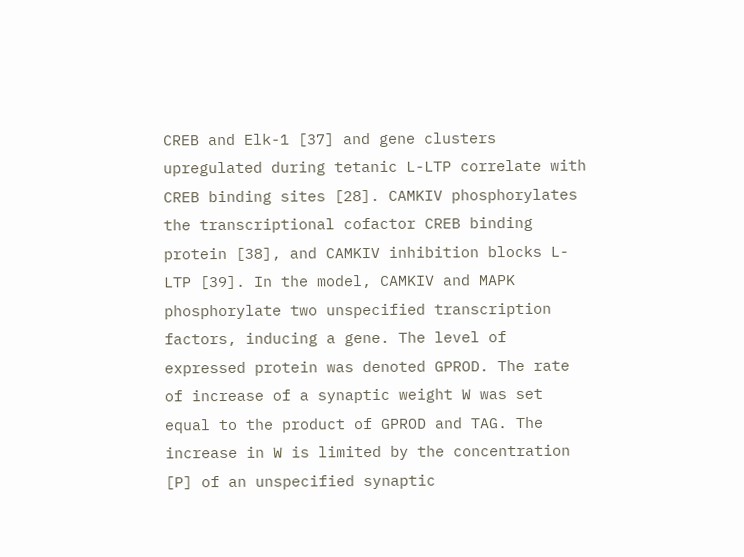CREB and Elk-1 [37] and gene clusters upregulated during tetanic L-LTP correlate with CREB binding sites [28]. CAMKIV phosphorylates the transcriptional cofactor CREB binding protein [38], and CAMKIV inhibition blocks L-LTP [39]. In the model, CAMKIV and MAPK phosphorylate two unspecified transcription factors, inducing a gene. The level of expressed protein was denoted GPROD. The rate of increase of a synaptic weight W was set equal to the product of GPROD and TAG. The increase in W is limited by the concentration [P] of an unspecified synaptic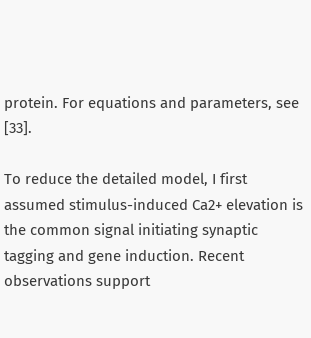protein. For equations and parameters, see [33].

To reduce the detailed model, I first assumed stimulus-induced Ca2+ elevation is the common signal initiating synaptic tagging and gene induction. Recent observations support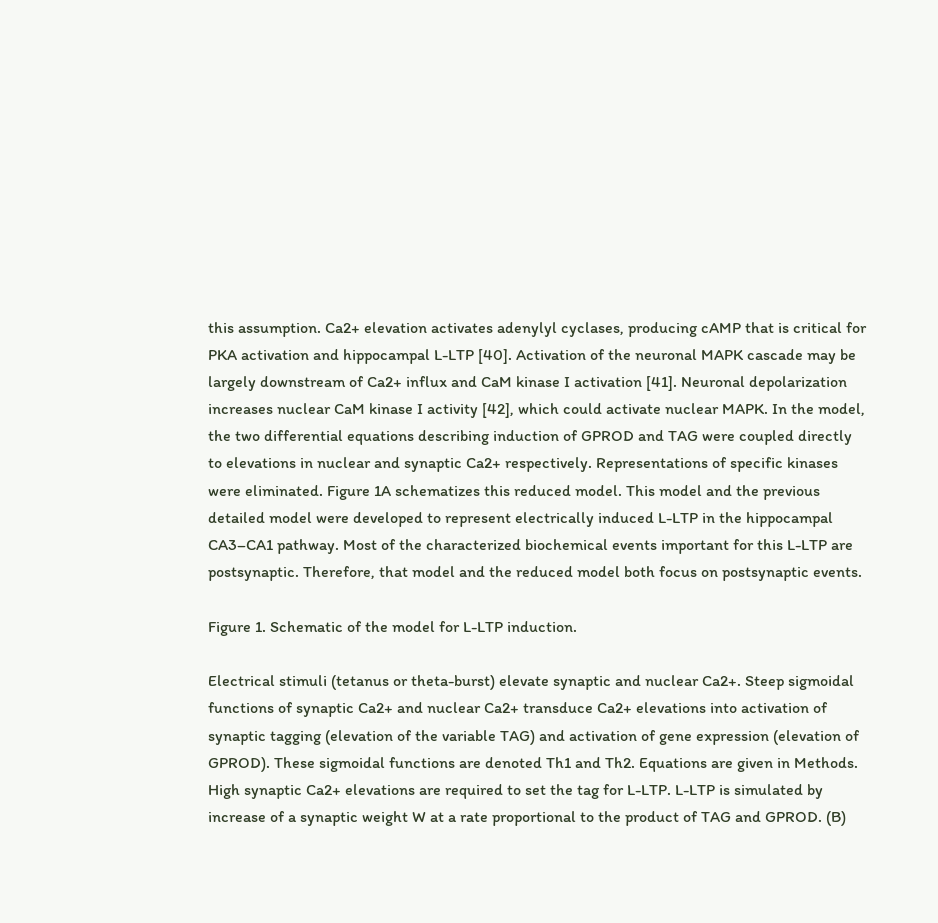this assumption. Ca2+ elevation activates adenylyl cyclases, producing cAMP that is critical for PKA activation and hippocampal L-LTP [40]. Activation of the neuronal MAPK cascade may be largely downstream of Ca2+ influx and CaM kinase I activation [41]. Neuronal depolarization increases nuclear CaM kinase I activity [42], which could activate nuclear MAPK. In the model, the two differential equations describing induction of GPROD and TAG were coupled directly to elevations in nuclear and synaptic Ca2+ respectively. Representations of specific kinases were eliminated. Figure 1A schematizes this reduced model. This model and the previous detailed model were developed to represent electrically induced L-LTP in the hippocampal CA3–CA1 pathway. Most of the characterized biochemical events important for this L-LTP are postsynaptic. Therefore, that model and the reduced model both focus on postsynaptic events.

Figure 1. Schematic of the model for L-LTP induction.

Electrical stimuli (tetanus or theta-burst) elevate synaptic and nuclear Ca2+. Steep sigmoidal functions of synaptic Ca2+ and nuclear Ca2+ transduce Ca2+ elevations into activation of synaptic tagging (elevation of the variable TAG) and activation of gene expression (elevation of GPROD). These sigmoidal functions are denoted Th1 and Th2. Equations are given in Methods. High synaptic Ca2+ elevations are required to set the tag for L-LTP. L-LTP is simulated by increase of a synaptic weight W at a rate proportional to the product of TAG and GPROD. (B)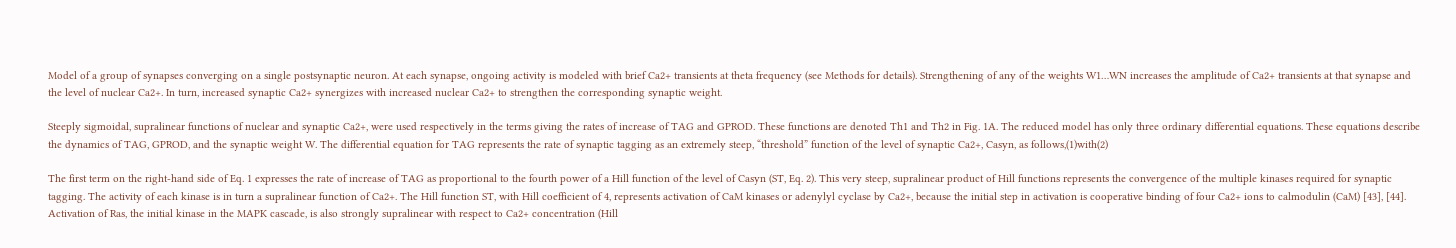Model of a group of synapses converging on a single postsynaptic neuron. At each synapse, ongoing activity is modeled with brief Ca2+ transients at theta frequency (see Methods for details). Strengthening of any of the weights W1…WN increases the amplitude of Ca2+ transients at that synapse and the level of nuclear Ca2+. In turn, increased synaptic Ca2+ synergizes with increased nuclear Ca2+ to strengthen the corresponding synaptic weight.

Steeply sigmoidal, supralinear functions of nuclear and synaptic Ca2+, were used respectively in the terms giving the rates of increase of TAG and GPROD. These functions are denoted Th1 and Th2 in Fig. 1A. The reduced model has only three ordinary differential equations. These equations describe the dynamics of TAG, GPROD, and the synaptic weight W. The differential equation for TAG represents the rate of synaptic tagging as an extremely steep, “threshold” function of the level of synaptic Ca2+, Casyn, as follows,(1)with(2)

The first term on the right-hand side of Eq. 1 expresses the rate of increase of TAG as proportional to the fourth power of a Hill function of the level of Casyn (ST, Eq. 2). This very steep, supralinear product of Hill functions represents the convergence of the multiple kinases required for synaptic tagging. The activity of each kinase is in turn a supralinear function of Ca2+. The Hill function ST, with Hill coefficient of 4, represents activation of CaM kinases or adenylyl cyclase by Ca2+, because the initial step in activation is cooperative binding of four Ca2+ ions to calmodulin (CaM) [43], [44]. Activation of Ras, the initial kinase in the MAPK cascade, is also strongly supralinear with respect to Ca2+ concentration (Hill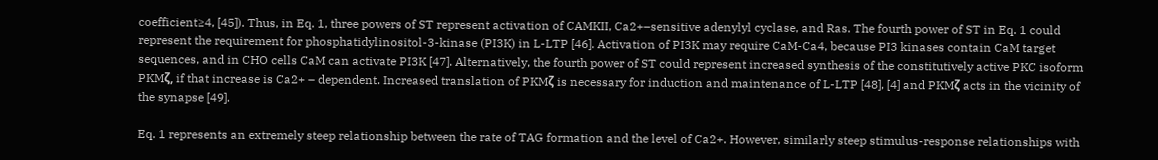coefficient≥4, [45]). Thus, in Eq. 1, three powers of ST represent activation of CAMKII, Ca2+–sensitive adenylyl cyclase, and Ras. The fourth power of ST in Eq. 1 could represent the requirement for phosphatidylinositol-3-kinase (PI3K) in L-LTP [46]. Activation of PI3K may require CaM-Ca4, because PI3 kinases contain CaM target sequences, and in CHO cells CaM can activate PI3K [47]. Alternatively, the fourth power of ST could represent increased synthesis of the constitutively active PKC isoform PKMζ, if that increase is Ca2+ – dependent. Increased translation of PKMζ is necessary for induction and maintenance of L-LTP [48], [4] and PKMζ acts in the vicinity of the synapse [49].

Eq. 1 represents an extremely steep relationship between the rate of TAG formation and the level of Ca2+. However, similarly steep stimulus-response relationships with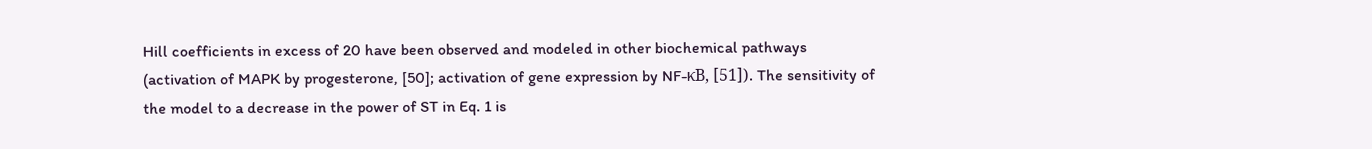Hill coefficients in excess of 20 have been observed and modeled in other biochemical pathways (activation of MAPK by progesterone, [50]; activation of gene expression by NF-κB, [51]). The sensitivity of the model to a decrease in the power of ST in Eq. 1 is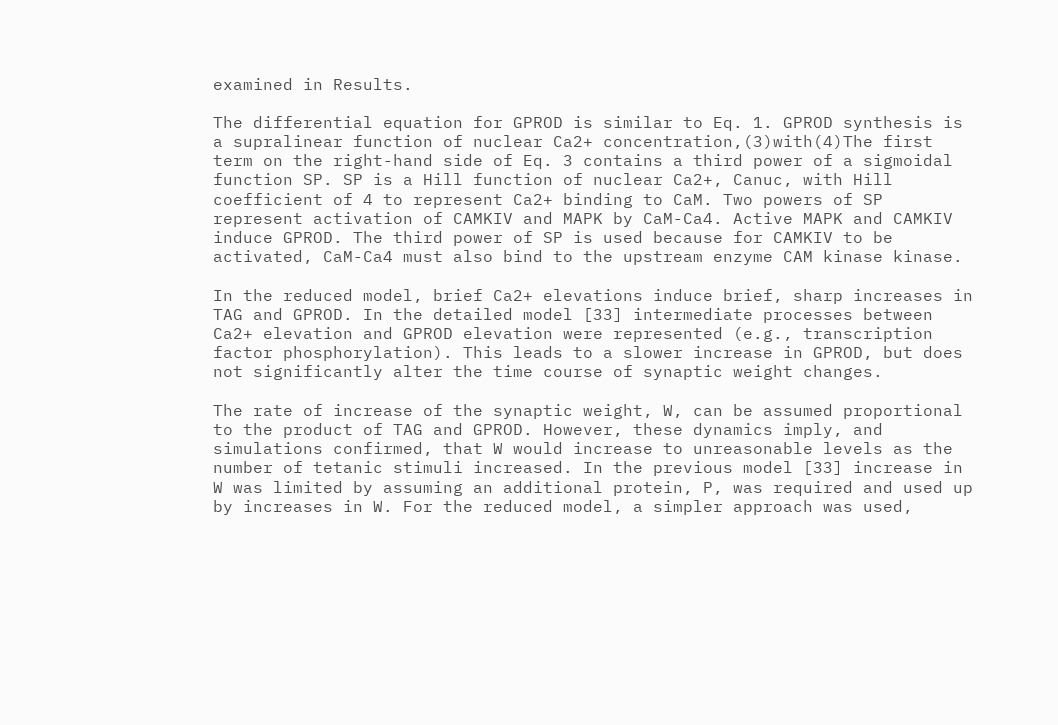examined in Results.

The differential equation for GPROD is similar to Eq. 1. GPROD synthesis is a supralinear function of nuclear Ca2+ concentration,(3)with(4)The first term on the right-hand side of Eq. 3 contains a third power of a sigmoidal function SP. SP is a Hill function of nuclear Ca2+, Canuc, with Hill coefficient of 4 to represent Ca2+ binding to CaM. Two powers of SP represent activation of CAMKIV and MAPK by CaM-Ca4. Active MAPK and CAMKIV induce GPROD. The third power of SP is used because for CAMKIV to be activated, CaM-Ca4 must also bind to the upstream enzyme CAM kinase kinase.

In the reduced model, brief Ca2+ elevations induce brief, sharp increases in TAG and GPROD. In the detailed model [33] intermediate processes between Ca2+ elevation and GPROD elevation were represented (e.g., transcription factor phosphorylation). This leads to a slower increase in GPROD, but does not significantly alter the time course of synaptic weight changes.

The rate of increase of the synaptic weight, W, can be assumed proportional to the product of TAG and GPROD. However, these dynamics imply, and simulations confirmed, that W would increase to unreasonable levels as the number of tetanic stimuli increased. In the previous model [33] increase in W was limited by assuming an additional protein, P, was required and used up by increases in W. For the reduced model, a simpler approach was used,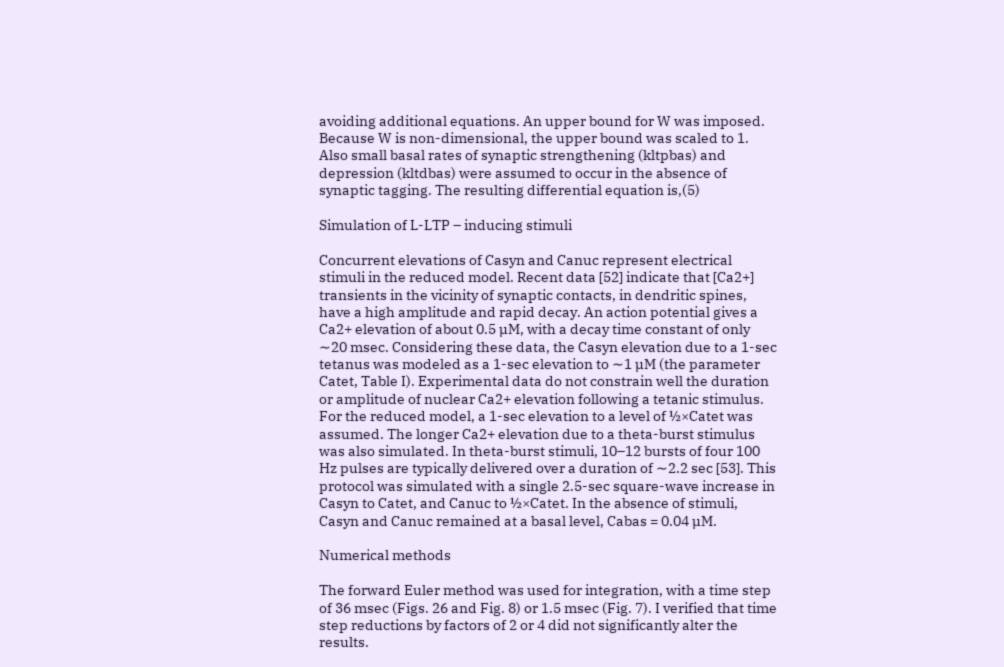avoiding additional equations. An upper bound for W was imposed. Because W is non-dimensional, the upper bound was scaled to 1. Also small basal rates of synaptic strengthening (kltpbas) and depression (kltdbas) were assumed to occur in the absence of synaptic tagging. The resulting differential equation is,(5)

Simulation of L-LTP – inducing stimuli

Concurrent elevations of Casyn and Canuc represent electrical stimuli in the reduced model. Recent data [52] indicate that [Ca2+] transients in the vicinity of synaptic contacts, in dendritic spines, have a high amplitude and rapid decay. An action potential gives a Ca2+ elevation of about 0.5 µM, with a decay time constant of only ∼20 msec. Considering these data, the Casyn elevation due to a 1-sec tetanus was modeled as a 1-sec elevation to ∼1 µM (the parameter Catet, Table I). Experimental data do not constrain well the duration or amplitude of nuclear Ca2+ elevation following a tetanic stimulus. For the reduced model, a 1-sec elevation to a level of ½×Catet was assumed. The longer Ca2+ elevation due to a theta-burst stimulus was also simulated. In theta-burst stimuli, 10–12 bursts of four 100 Hz pulses are typically delivered over a duration of ∼2.2 sec [53]. This protocol was simulated with a single 2.5-sec square-wave increase in Casyn to Catet, and Canuc to ½×Catet. In the absence of stimuli, Casyn and Canuc remained at a basal level, Cabas = 0.04 µM.

Numerical methods

The forward Euler method was used for integration, with a time step of 36 msec (Figs. 26 and Fig. 8) or 1.5 msec (Fig. 7). I verified that time step reductions by factors of 2 or 4 did not significantly alter the results.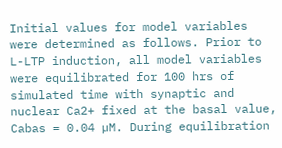Initial values for model variables were determined as follows. Prior to L-LTP induction, all model variables were equilibrated for 100 hrs of simulated time with synaptic and nuclear Ca2+ fixed at the basal value, Cabas = 0.04 µM. During equilibration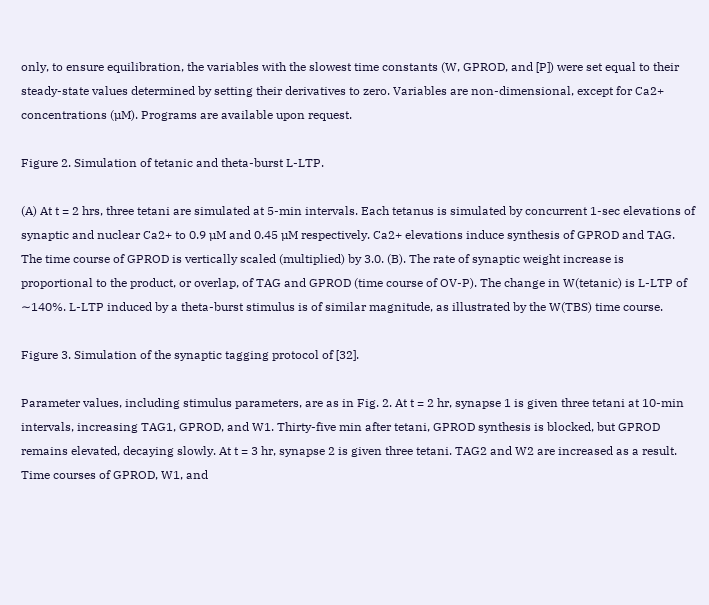only, to ensure equilibration, the variables with the slowest time constants (W, GPROD, and [P]) were set equal to their steady-state values determined by setting their derivatives to zero. Variables are non-dimensional, except for Ca2+ concentrations (µM). Programs are available upon request.

Figure 2. Simulation of tetanic and theta-burst L-LTP.

(A) At t = 2 hrs, three tetani are simulated at 5-min intervals. Each tetanus is simulated by concurrent 1-sec elevations of synaptic and nuclear Ca2+ to 0.9 µM and 0.45 µM respectively. Ca2+ elevations induce synthesis of GPROD and TAG. The time course of GPROD is vertically scaled (multiplied) by 3.0. (B). The rate of synaptic weight increase is proportional to the product, or overlap, of TAG and GPROD (time course of OV-P). The change in W(tetanic) is L-LTP of ∼140%. L-LTP induced by a theta-burst stimulus is of similar magnitude, as illustrated by the W(TBS) time course.

Figure 3. Simulation of the synaptic tagging protocol of [32].

Parameter values, including stimulus parameters, are as in Fig. 2. At t = 2 hr, synapse 1 is given three tetani at 10-min intervals, increasing TAG1, GPROD, and W1. Thirty-five min after tetani, GPROD synthesis is blocked, but GPROD remains elevated, decaying slowly. At t = 3 hr, synapse 2 is given three tetani. TAG2 and W2 are increased as a result. Time courses of GPROD, W1, and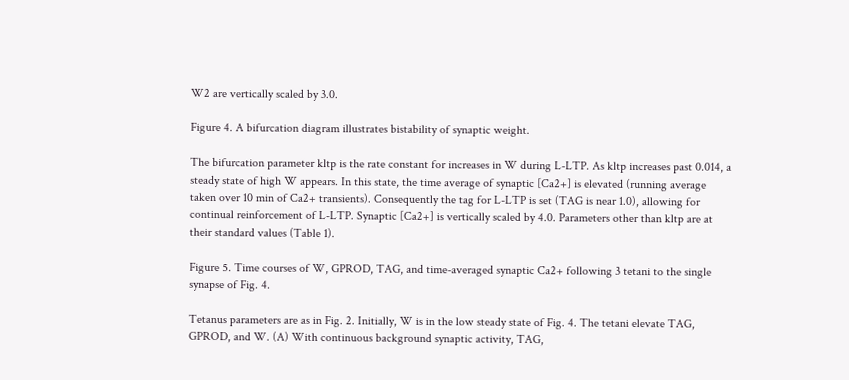W2 are vertically scaled by 3.0.

Figure 4. A bifurcation diagram illustrates bistability of synaptic weight.

The bifurcation parameter kltp is the rate constant for increases in W during L-LTP. As kltp increases past 0.014, a steady state of high W appears. In this state, the time average of synaptic [Ca2+] is elevated (running average taken over 10 min of Ca2+ transients). Consequently the tag for L-LTP is set (TAG is near 1.0), allowing for continual reinforcement of L-LTP. Synaptic [Ca2+] is vertically scaled by 4.0. Parameters other than kltp are at their standard values (Table 1).

Figure 5. Time courses of W, GPROD, TAG, and time-averaged synaptic Ca2+ following 3 tetani to the single synapse of Fig. 4.

Tetanus parameters are as in Fig. 2. Initially, W is in the low steady state of Fig. 4. The tetani elevate TAG, GPROD, and W. (A) With continuous background synaptic activity, TAG,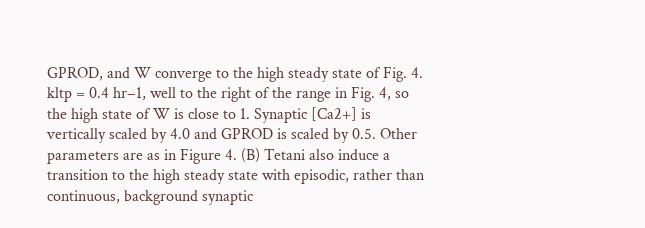GPROD, and W converge to the high steady state of Fig. 4. kltp = 0.4 hr−1, well to the right of the range in Fig. 4, so the high state of W is close to 1. Synaptic [Ca2+] is vertically scaled by 4.0 and GPROD is scaled by 0.5. Other parameters are as in Figure 4. (B) Tetani also induce a transition to the high steady state with episodic, rather than continuous, background synaptic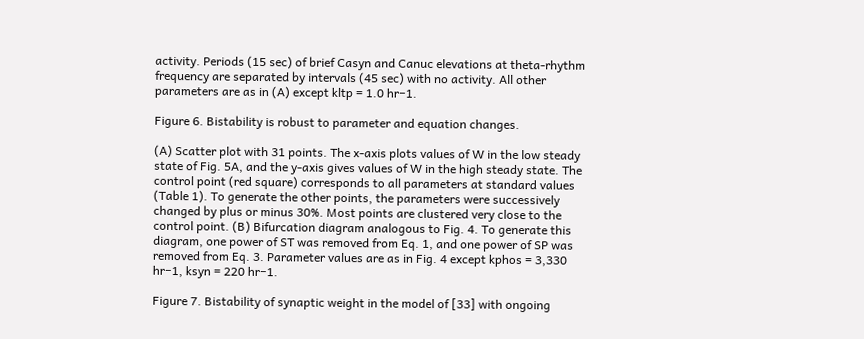activity. Periods (15 sec) of brief Casyn and Canuc elevations at theta-rhythm frequency are separated by intervals (45 sec) with no activity. All other parameters are as in (A) except kltp = 1.0 hr−1.

Figure 6. Bistability is robust to parameter and equation changes.

(A) Scatter plot with 31 points. The x-axis plots values of W in the low steady state of Fig. 5A, and the y-axis gives values of W in the high steady state. The control point (red square) corresponds to all parameters at standard values (Table 1). To generate the other points, the parameters were successively changed by plus or minus 30%. Most points are clustered very close to the control point. (B) Bifurcation diagram analogous to Fig. 4. To generate this diagram, one power of ST was removed from Eq. 1, and one power of SP was removed from Eq. 3. Parameter values are as in Fig. 4 except kphos = 3,330 hr−1, ksyn = 220 hr−1.

Figure 7. Bistability of synaptic weight in the model of [33] with ongoing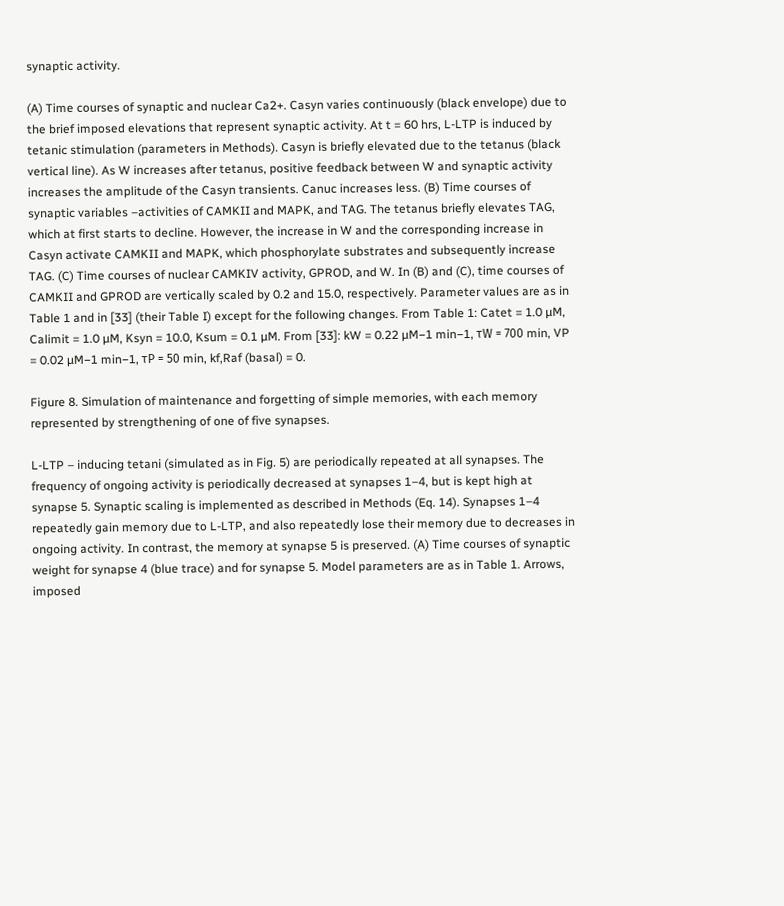synaptic activity.

(A) Time courses of synaptic and nuclear Ca2+. Casyn varies continuously (black envelope) due to the brief imposed elevations that represent synaptic activity. At t = 60 hrs, L-LTP is induced by tetanic stimulation (parameters in Methods). Casyn is briefly elevated due to the tetanus (black vertical line). As W increases after tetanus, positive feedback between W and synaptic activity increases the amplitude of the Casyn transients. Canuc increases less. (B) Time courses of synaptic variables –activities of CAMKII and MAPK, and TAG. The tetanus briefly elevates TAG, which at first starts to decline. However, the increase in W and the corresponding increase in Casyn activate CAMKII and MAPK, which phosphorylate substrates and subsequently increase TAG. (C) Time courses of nuclear CAMKIV activity, GPROD, and W. In (B) and (C), time courses of CAMKII and GPROD are vertically scaled by 0.2 and 15.0, respectively. Parameter values are as in Table 1 and in [33] (their Table I) except for the following changes. From Table 1: Catet = 1.0 µM, Calimit = 1.0 µM, Ksyn = 10.0, Ksum = 0.1 µM. From [33]: kW = 0.22 µM−1 min−1, τW = 700 min, VP = 0.02 µM−1 min−1, τP = 50 min, kf,Raf (basal) = 0.

Figure 8. Simulation of maintenance and forgetting of simple memories, with each memory represented by strengthening of one of five synapses.

L-LTP – inducing tetani (simulated as in Fig. 5) are periodically repeated at all synapses. The frequency of ongoing activity is periodically decreased at synapses 1–4, but is kept high at synapse 5. Synaptic scaling is implemented as described in Methods (Eq. 14). Synapses 1–4 repeatedly gain memory due to L-LTP, and also repeatedly lose their memory due to decreases in ongoing activity. In contrast, the memory at synapse 5 is preserved. (A) Time courses of synaptic weight for synapse 4 (blue trace) and for synapse 5. Model parameters are as in Table 1. Arrows, imposed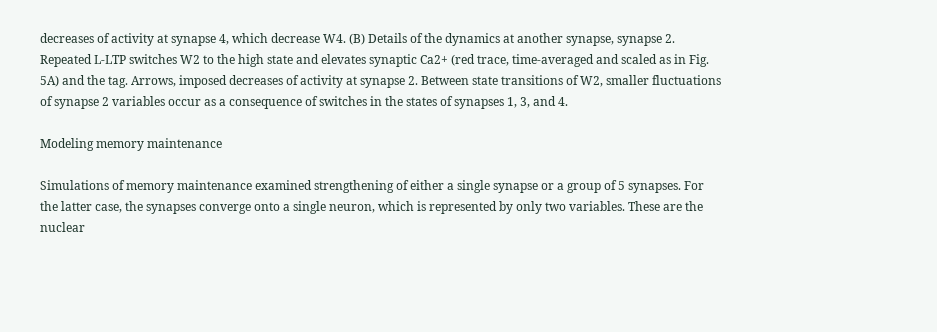decreases of activity at synapse 4, which decrease W4. (B) Details of the dynamics at another synapse, synapse 2. Repeated L-LTP switches W2 to the high state and elevates synaptic Ca2+ (red trace, time-averaged and scaled as in Fig. 5A) and the tag. Arrows, imposed decreases of activity at synapse 2. Between state transitions of W2, smaller fluctuations of synapse 2 variables occur as a consequence of switches in the states of synapses 1, 3, and 4.

Modeling memory maintenance

Simulations of memory maintenance examined strengthening of either a single synapse or a group of 5 synapses. For the latter case, the synapses converge onto a single neuron, which is represented by only two variables. These are the nuclear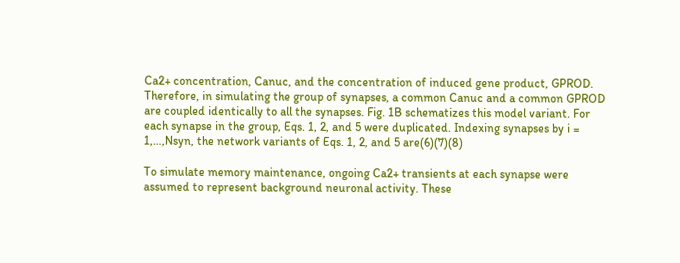Ca2+ concentration, Canuc, and the concentration of induced gene product, GPROD. Therefore, in simulating the group of synapses, a common Canuc and a common GPROD are coupled identically to all the synapses. Fig. 1B schematizes this model variant. For each synapse in the group, Eqs. 1, 2, and 5 were duplicated. Indexing synapses by i = 1,…,Nsyn, the network variants of Eqs. 1, 2, and 5 are(6)(7)(8)

To simulate memory maintenance, ongoing Ca2+ transients at each synapse were assumed to represent background neuronal activity. These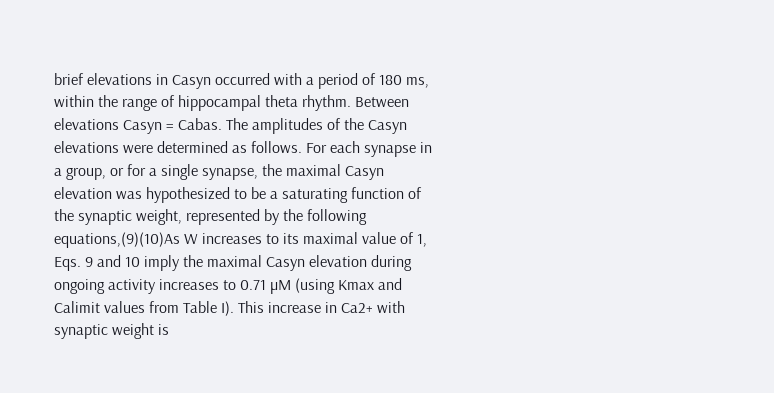brief elevations in Casyn occurred with a period of 180 ms, within the range of hippocampal theta rhythm. Between elevations Casyn = Cabas. The amplitudes of the Casyn elevations were determined as follows. For each synapse in a group, or for a single synapse, the maximal Casyn elevation was hypothesized to be a saturating function of the synaptic weight, represented by the following equations,(9)(10)As W increases to its maximal value of 1, Eqs. 9 and 10 imply the maximal Casyn elevation during ongoing activity increases to 0.71 µM (using Kmax and Calimit values from Table I). This increase in Ca2+ with synaptic weight is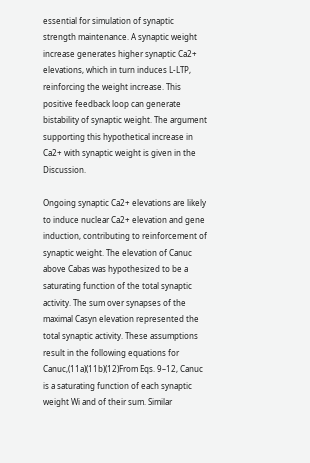essential for simulation of synaptic strength maintenance. A synaptic weight increase generates higher synaptic Ca2+ elevations, which in turn induces L-LTP, reinforcing the weight increase. This positive feedback loop can generate bistability of synaptic weight. The argument supporting this hypothetical increase in Ca2+ with synaptic weight is given in the Discussion.

Ongoing synaptic Ca2+ elevations are likely to induce nuclear Ca2+ elevation and gene induction, contributing to reinforcement of synaptic weight. The elevation of Canuc above Cabas was hypothesized to be a saturating function of the total synaptic activity. The sum over synapses of the maximal Casyn elevation represented the total synaptic activity. These assumptions result in the following equations for Canuc,(11a)(11b)(12)From Eqs. 9–12, Canuc is a saturating function of each synaptic weight Wi and of their sum. Similar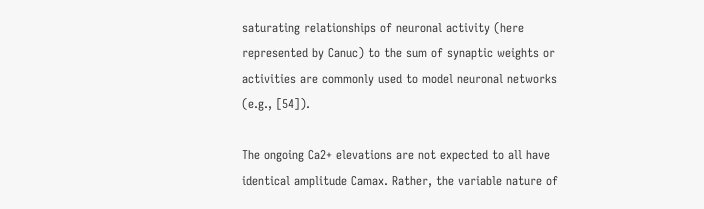saturating relationships of neuronal activity (here represented by Canuc) to the sum of synaptic weights or activities are commonly used to model neuronal networks (e.g., [54]).

The ongoing Ca2+ elevations are not expected to all have identical amplitude Camax. Rather, the variable nature of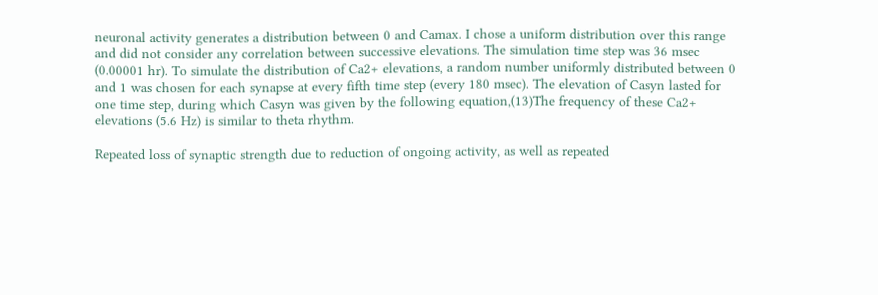neuronal activity generates a distribution between 0 and Camax. I chose a uniform distribution over this range and did not consider any correlation between successive elevations. The simulation time step was 36 msec (0.00001 hr). To simulate the distribution of Ca2+ elevations, a random number uniformly distributed between 0 and 1 was chosen for each synapse at every fifth time step (every 180 msec). The elevation of Casyn lasted for one time step, during which Casyn was given by the following equation,(13)The frequency of these Ca2+ elevations (5.6 Hz) is similar to theta rhythm.

Repeated loss of synaptic strength due to reduction of ongoing activity, as well as repeated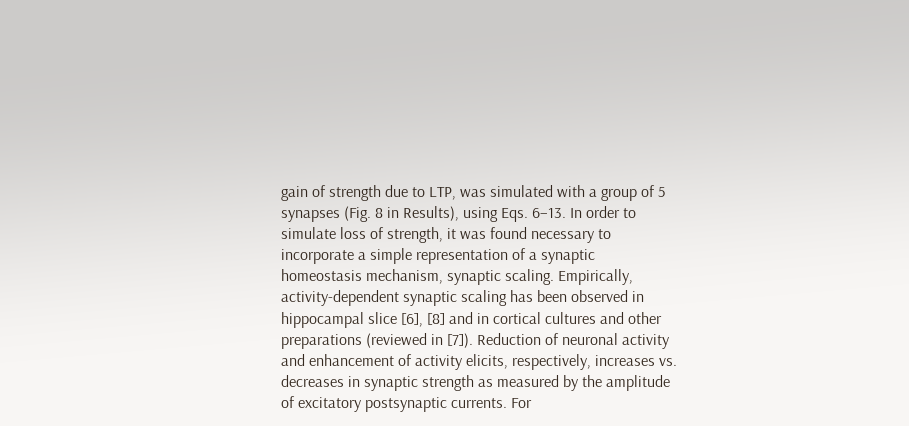gain of strength due to LTP, was simulated with a group of 5 synapses (Fig. 8 in Results), using Eqs. 6–13. In order to simulate loss of strength, it was found necessary to incorporate a simple representation of a synaptic homeostasis mechanism, synaptic scaling. Empirically, activity-dependent synaptic scaling has been observed in hippocampal slice [6], [8] and in cortical cultures and other preparations (reviewed in [7]). Reduction of neuronal activity and enhancement of activity elicits, respectively, increases vs. decreases in synaptic strength as measured by the amplitude of excitatory postsynaptic currents. For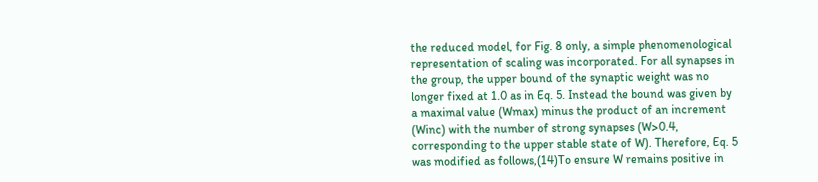the reduced model, for Fig. 8 only, a simple phenomenological representation of scaling was incorporated. For all synapses in the group, the upper bound of the synaptic weight was no longer fixed at 1.0 as in Eq. 5. Instead the bound was given by a maximal value (Wmax) minus the product of an increment (Winc) with the number of strong synapses (W>0.4, corresponding to the upper stable state of W). Therefore, Eq. 5 was modified as follows,(14)To ensure W remains positive in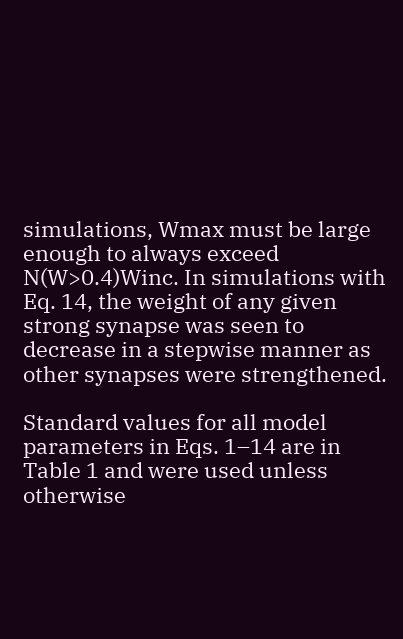simulations, Wmax must be large enough to always exceed N(W>0.4)Winc. In simulations with Eq. 14, the weight of any given strong synapse was seen to decrease in a stepwise manner as other synapses were strengthened.

Standard values for all model parameters in Eqs. 1–14 are in Table 1 and were used unless otherwise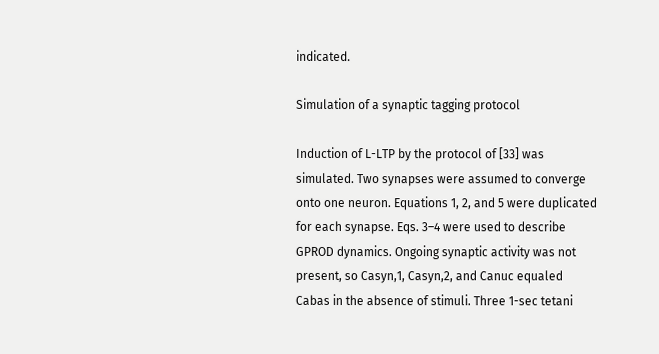indicated.

Simulation of a synaptic tagging protocol

Induction of L-LTP by the protocol of [33] was simulated. Two synapses were assumed to converge onto one neuron. Equations 1, 2, and 5 were duplicated for each synapse. Eqs. 3–4 were used to describe GPROD dynamics. Ongoing synaptic activity was not present, so Casyn,1, Casyn,2, and Canuc equaled Cabas in the absence of stimuli. Three 1-sec tetani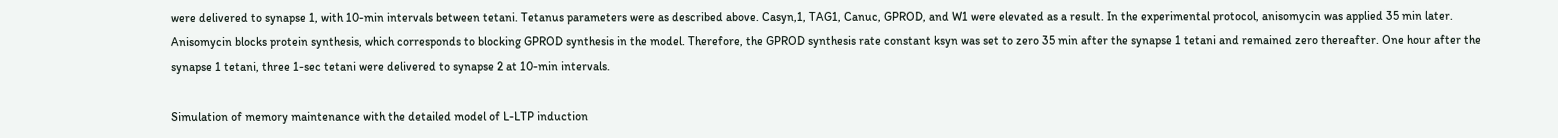were delivered to synapse 1, with 10-min intervals between tetani. Tetanus parameters were as described above. Casyn,1, TAG1, Canuc, GPROD, and W1 were elevated as a result. In the experimental protocol, anisomycin was applied 35 min later. Anisomycin blocks protein synthesis, which corresponds to blocking GPROD synthesis in the model. Therefore, the GPROD synthesis rate constant ksyn was set to zero 35 min after the synapse 1 tetani and remained zero thereafter. One hour after the synapse 1 tetani, three 1-sec tetani were delivered to synapse 2 at 10-min intervals.

Simulation of memory maintenance with the detailed model of L-LTP induction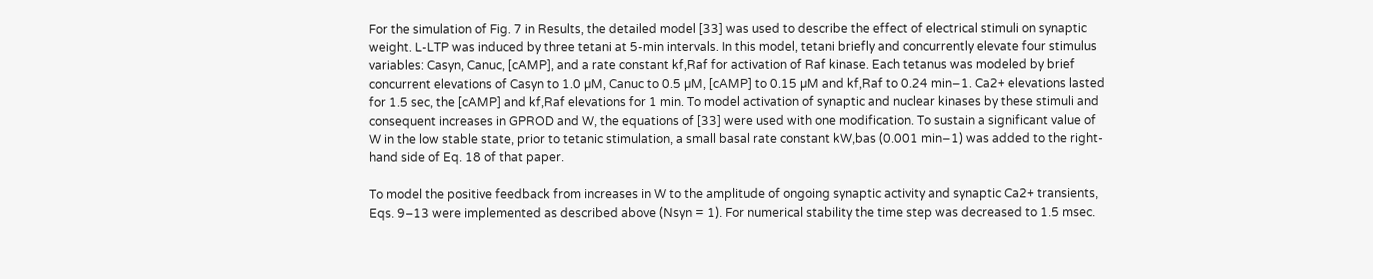For the simulation of Fig. 7 in Results, the detailed model [33] was used to describe the effect of electrical stimuli on synaptic weight. L-LTP was induced by three tetani at 5-min intervals. In this model, tetani briefly and concurrently elevate four stimulus variables: Casyn, Canuc, [cAMP], and a rate constant kf,Raf for activation of Raf kinase. Each tetanus was modeled by brief concurrent elevations of Casyn to 1.0 µM, Canuc to 0.5 µM, [cAMP] to 0.15 µM and kf,Raf to 0.24 min−1. Ca2+ elevations lasted for 1.5 sec, the [cAMP] and kf,Raf elevations for 1 min. To model activation of synaptic and nuclear kinases by these stimuli and consequent increases in GPROD and W, the equations of [33] were used with one modification. To sustain a significant value of W in the low stable state, prior to tetanic stimulation, a small basal rate constant kW,bas (0.001 min−1) was added to the right-hand side of Eq. 18 of that paper.

To model the positive feedback from increases in W to the amplitude of ongoing synaptic activity and synaptic Ca2+ transients, Eqs. 9–13 were implemented as described above (Nsyn = 1). For numerical stability the time step was decreased to 1.5 msec.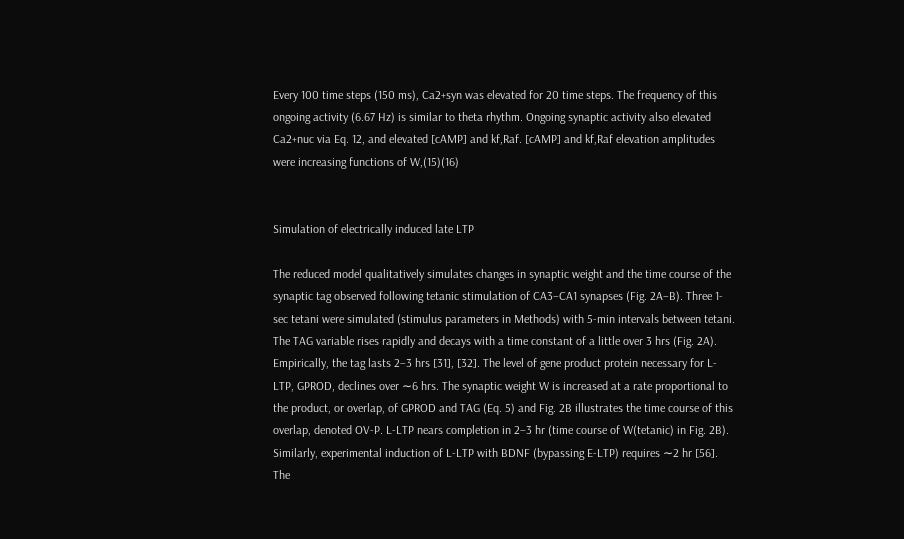Every 100 time steps (150 ms), Ca2+syn was elevated for 20 time steps. The frequency of this ongoing activity (6.67 Hz) is similar to theta rhythm. Ongoing synaptic activity also elevated Ca2+nuc via Eq. 12, and elevated [cAMP] and kf,Raf. [cAMP] and kf,Raf elevation amplitudes were increasing functions of W,(15)(16)


Simulation of electrically induced late LTP

The reduced model qualitatively simulates changes in synaptic weight and the time course of the synaptic tag observed following tetanic stimulation of CA3–CA1 synapses (Fig. 2A–B). Three 1-sec tetani were simulated (stimulus parameters in Methods) with 5-min intervals between tetani. The TAG variable rises rapidly and decays with a time constant of a little over 3 hrs (Fig. 2A). Empirically, the tag lasts 2–3 hrs [31], [32]. The level of gene product protein necessary for L-LTP, GPROD, declines over ∼6 hrs. The synaptic weight W is increased at a rate proportional to the product, or overlap, of GPROD and TAG (Eq. 5) and Fig. 2B illustrates the time course of this overlap, denoted OV-P. L-LTP nears completion in 2–3 hr (time course of W(tetanic) in Fig. 2B). Similarly, experimental induction of L-LTP with BDNF (bypassing E-LTP) requires ∼2 hr [56]. The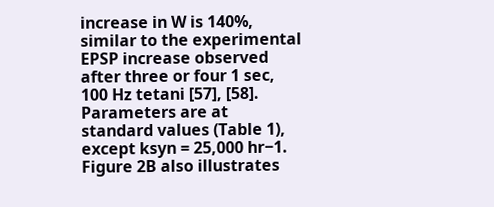increase in W is 140%, similar to the experimental EPSP increase observed after three or four 1 sec, 100 Hz tetani [57], [58]. Parameters are at standard values (Table 1), except ksyn = 25,000 hr−1. Figure 2B also illustrates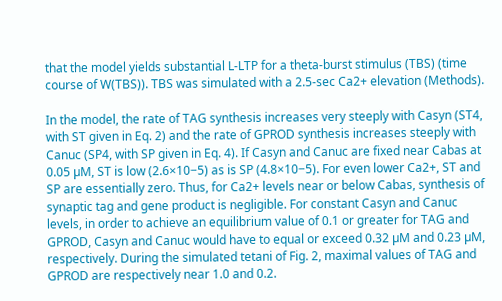that the model yields substantial L-LTP for a theta-burst stimulus (TBS) (time course of W(TBS)). TBS was simulated with a 2.5-sec Ca2+ elevation (Methods).

In the model, the rate of TAG synthesis increases very steeply with Casyn (ST4, with ST given in Eq. 2) and the rate of GPROD synthesis increases steeply with Canuc (SP4, with SP given in Eq. 4). If Casyn and Canuc are fixed near Cabas at 0.05 µM, ST is low (2.6×10−5) as is SP (4.8×10−5). For even lower Ca2+, ST and SP are essentially zero. Thus, for Ca2+ levels near or below Cabas, synthesis of synaptic tag and gene product is negligible. For constant Casyn and Canuc levels, in order to achieve an equilibrium value of 0.1 or greater for TAG and GPROD, Casyn and Canuc would have to equal or exceed 0.32 µM and 0.23 µM, respectively. During the simulated tetani of Fig. 2, maximal values of TAG and GPROD are respectively near 1.0 and 0.2.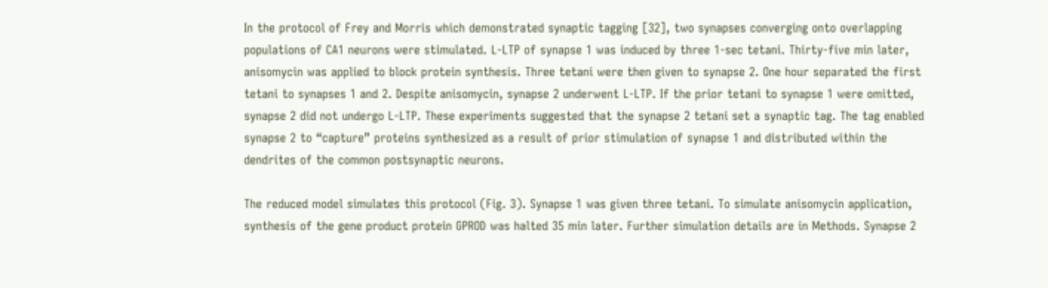In the protocol of Frey and Morris which demonstrated synaptic tagging [32], two synapses converging onto overlapping populations of CA1 neurons were stimulated. L-LTP of synapse 1 was induced by three 1-sec tetani. Thirty-five min later, anisomycin was applied to block protein synthesis. Three tetani were then given to synapse 2. One hour separated the first tetani to synapses 1 and 2. Despite anisomycin, synapse 2 underwent L-LTP. If the prior tetani to synapse 1 were omitted, synapse 2 did not undergo L-LTP. These experiments suggested that the synapse 2 tetani set a synaptic tag. The tag enabled synapse 2 to “capture” proteins synthesized as a result of prior stimulation of synapse 1 and distributed within the dendrites of the common postsynaptic neurons.

The reduced model simulates this protocol (Fig. 3). Synapse 1 was given three tetani. To simulate anisomycin application, synthesis of the gene product protein GPROD was halted 35 min later. Further simulation details are in Methods. Synapse 2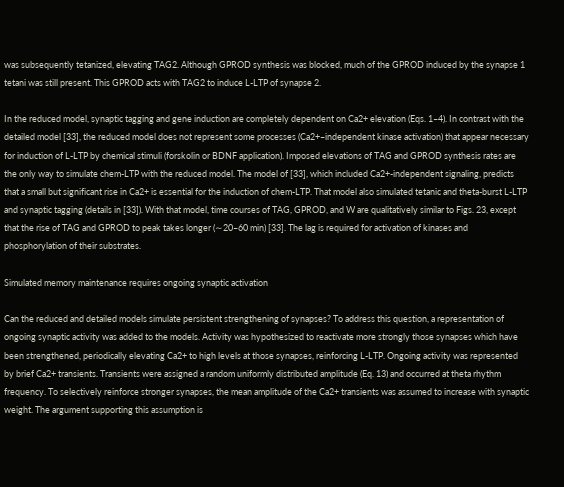was subsequently tetanized, elevating TAG2. Although GPROD synthesis was blocked, much of the GPROD induced by the synapse 1 tetani was still present. This GPROD acts with TAG2 to induce L-LTP of synapse 2.

In the reduced model, synaptic tagging and gene induction are completely dependent on Ca2+ elevation (Eqs. 1–4). In contrast with the detailed model [33], the reduced model does not represent some processes (Ca2+–independent kinase activation) that appear necessary for induction of L-LTP by chemical stimuli (forskolin or BDNF application). Imposed elevations of TAG and GPROD synthesis rates are the only way to simulate chem-LTP with the reduced model. The model of [33], which included Ca2+-independent signaling, predicts that a small but significant rise in Ca2+ is essential for the induction of chem-LTP. That model also simulated tetanic and theta-burst L-LTP and synaptic tagging (details in [33]). With that model, time courses of TAG, GPROD, and W are qualitatively similar to Figs. 23, except that the rise of TAG and GPROD to peak takes longer (∼20–60 min) [33]. The lag is required for activation of kinases and phosphorylation of their substrates.

Simulated memory maintenance requires ongoing synaptic activation

Can the reduced and detailed models simulate persistent strengthening of synapses? To address this question, a representation of ongoing synaptic activity was added to the models. Activity was hypothesized to reactivate more strongly those synapses which have been strengthened, periodically elevating Ca2+ to high levels at those synapses, reinforcing L-LTP. Ongoing activity was represented by brief Ca2+ transients. Transients were assigned a random uniformly distributed amplitude (Eq. 13) and occurred at theta rhythm frequency. To selectively reinforce stronger synapses, the mean amplitude of the Ca2+ transients was assumed to increase with synaptic weight. The argument supporting this assumption is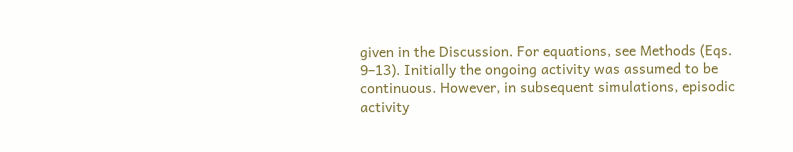given in the Discussion. For equations, see Methods (Eqs. 9–13). Initially the ongoing activity was assumed to be continuous. However, in subsequent simulations, episodic activity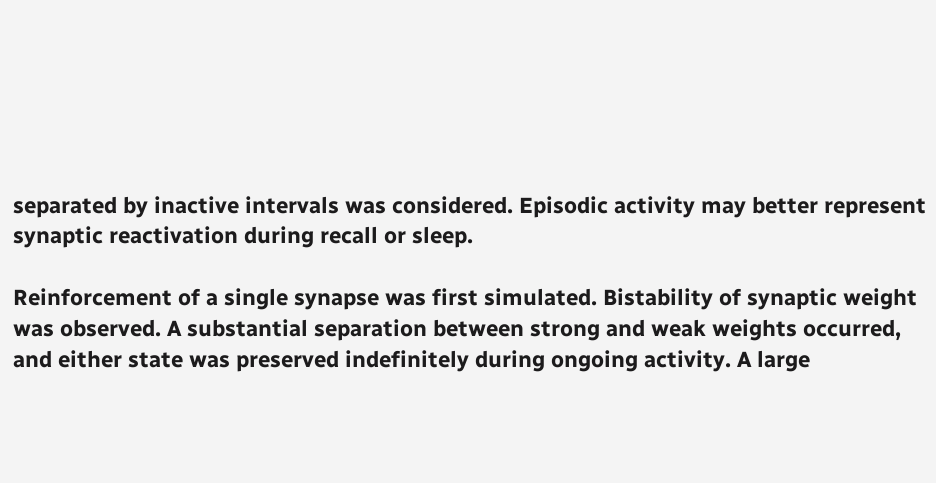separated by inactive intervals was considered. Episodic activity may better represent synaptic reactivation during recall or sleep.

Reinforcement of a single synapse was first simulated. Bistability of synaptic weight was observed. A substantial separation between strong and weak weights occurred, and either state was preserved indefinitely during ongoing activity. A large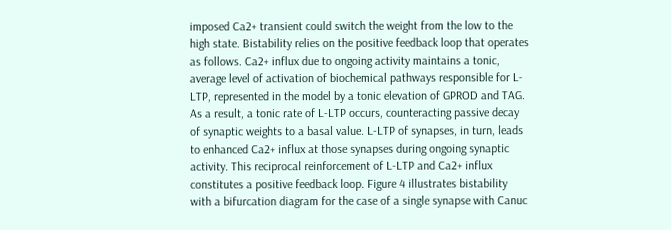imposed Ca2+ transient could switch the weight from the low to the high state. Bistability relies on the positive feedback loop that operates as follows. Ca2+ influx due to ongoing activity maintains a tonic, average level of activation of biochemical pathways responsible for L-LTP, represented in the model by a tonic elevation of GPROD and TAG. As a result, a tonic rate of L-LTP occurs, counteracting passive decay of synaptic weights to a basal value. L-LTP of synapses, in turn, leads to enhanced Ca2+ influx at those synapses during ongoing synaptic activity. This reciprocal reinforcement of L-LTP and Ca2+ influx constitutes a positive feedback loop. Figure 4 illustrates bistability with a bifurcation diagram for the case of a single synapse with Canuc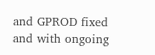and GPROD fixed and with ongoing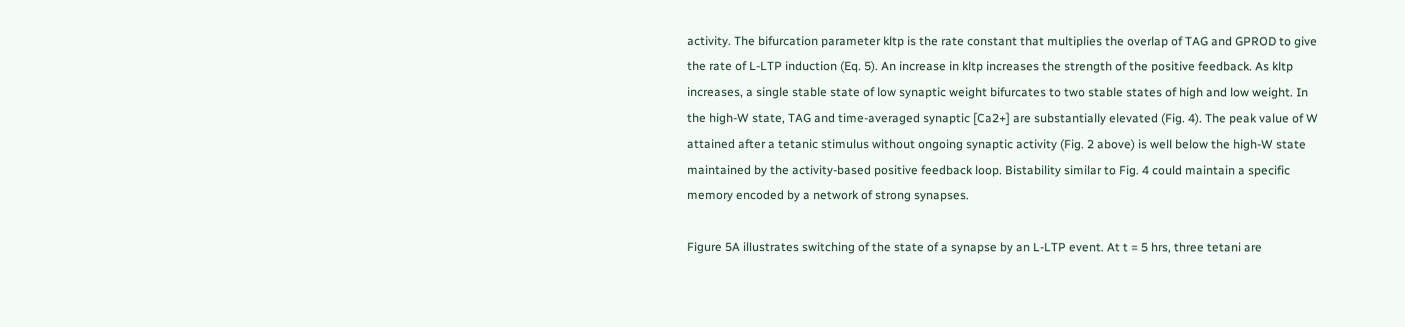activity. The bifurcation parameter kltp is the rate constant that multiplies the overlap of TAG and GPROD to give the rate of L-LTP induction (Eq. 5). An increase in kltp increases the strength of the positive feedback. As kltp increases, a single stable state of low synaptic weight bifurcates to two stable states of high and low weight. In the high-W state, TAG and time-averaged synaptic [Ca2+] are substantially elevated (Fig. 4). The peak value of W attained after a tetanic stimulus without ongoing synaptic activity (Fig. 2 above) is well below the high-W state maintained by the activity-based positive feedback loop. Bistability similar to Fig. 4 could maintain a specific memory encoded by a network of strong synapses.

Figure 5A illustrates switching of the state of a synapse by an L-LTP event. At t = 5 hrs, three tetani are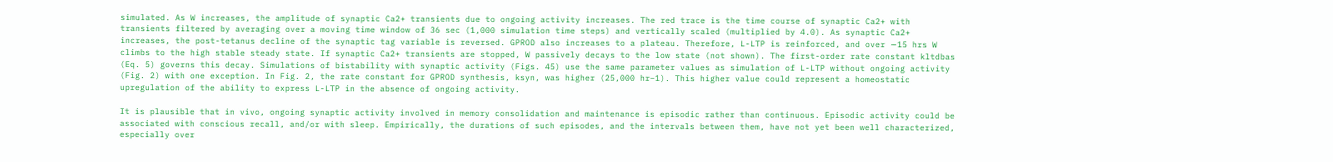simulated. As W increases, the amplitude of synaptic Ca2+ transients due to ongoing activity increases. The red trace is the time course of synaptic Ca2+ with transients filtered by averaging over a moving time window of 36 sec (1,000 simulation time steps) and vertically scaled (multiplied by 4.0). As synaptic Ca2+ increases, the post-tetanus decline of the synaptic tag variable is reversed. GPROD also increases to a plateau. Therefore, L-LTP is reinforced, and over ∼15 hrs W climbs to the high stable steady state. If synaptic Ca2+ transients are stopped, W passively decays to the low state (not shown). The first-order rate constant kltdbas (Eq. 5) governs this decay. Simulations of bistability with synaptic activity (Figs. 45) use the same parameter values as simulation of L-LTP without ongoing activity (Fig. 2) with one exception. In Fig. 2, the rate constant for GPROD synthesis, ksyn, was higher (25,000 hr−1). This higher value could represent a homeostatic upregulation of the ability to express L-LTP in the absence of ongoing activity.

It is plausible that in vivo, ongoing synaptic activity involved in memory consolidation and maintenance is episodic rather than continuous. Episodic activity could be associated with conscious recall, and/or with sleep. Empirically, the durations of such episodes, and the intervals between them, have not yet been well characterized, especially over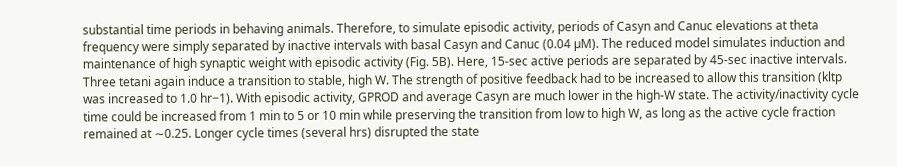substantial time periods in behaving animals. Therefore, to simulate episodic activity, periods of Casyn and Canuc elevations at theta frequency were simply separated by inactive intervals with basal Casyn and Canuc (0.04 µM). The reduced model simulates induction and maintenance of high synaptic weight with episodic activity (Fig. 5B). Here, 15-sec active periods are separated by 45-sec inactive intervals. Three tetani again induce a transition to stable, high W. The strength of positive feedback had to be increased to allow this transition (kltp was increased to 1.0 hr−1). With episodic activity, GPROD and average Casyn are much lower in the high-W state. The activity/inactivity cycle time could be increased from 1 min to 5 or 10 min while preserving the transition from low to high W, as long as the active cycle fraction remained at ∼0.25. Longer cycle times (several hrs) disrupted the state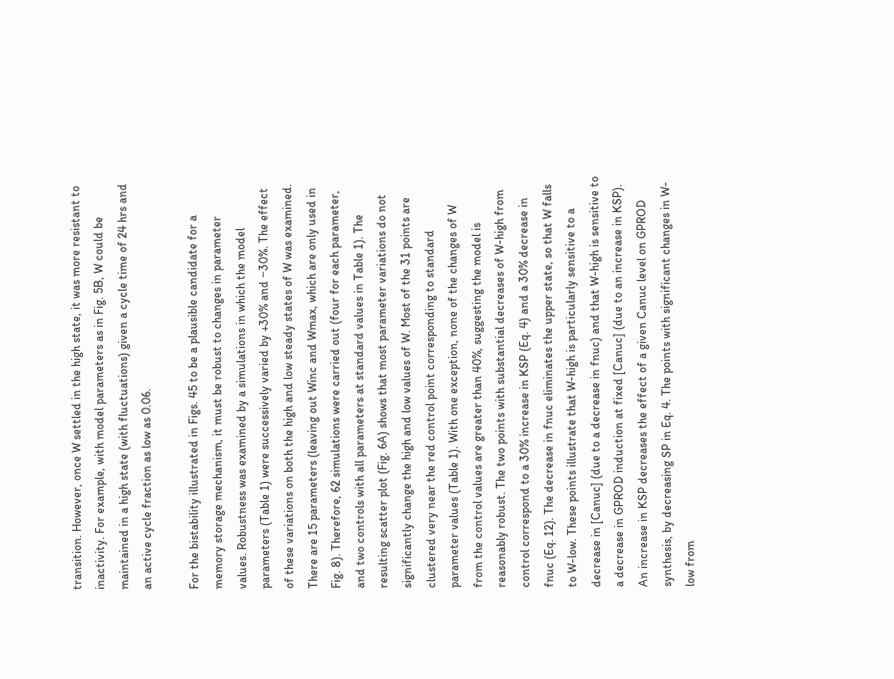transition. However, once W settled in the high state, it was more resistant to inactivity. For example, with model parameters as in Fig. 5B, W could be maintained in a high state (with fluctuations) given a cycle time of 24 hrs and an active cycle fraction as low as 0.06.

For the bistability illustrated in Figs. 45 to be a plausible candidate for a memory storage mechanism, it must be robust to changes in parameter values. Robustness was examined by a simulations in which the model parameters (Table 1) were successively varied by +30% and −30%. The effect of these variations on both the high and low steady states of W was examined. There are 15 parameters (leaving out Winc and Wmax, which are only used in Fig. 8). Therefore, 62 simulations were carried out (four for each parameter, and two controls with all parameters at standard values in Table 1). The resulting scatter plot (Fig. 6A) shows that most parameter variations do not significantly change the high and low values of W. Most of the 31 points are clustered very near the red control point corresponding to standard parameter values (Table 1). With one exception, none of the changes of W from the control values are greater than 40%, suggesting the model is reasonably robust. The two points with substantial decreases of W-high from control correspond to a 30% increase in KSP (Eq. 4) and a 30% decrease in fnuc (Eq. 12). The decrease in fnuc eliminates the upper state, so that W falls to W-low. These points illustrate that W-high is particularly sensitive to a decrease in [Canuc] (due to a decrease in fnuc) and that W-high is sensitive to a decrease in GPROD induction at fixed [Canuc] (due to an increase in KSP). An increase in KSP decreases the effect of a given Canuc level on GPROD synthesis, by decreasing SP in Eq. 4. The points with significant changes in W-low from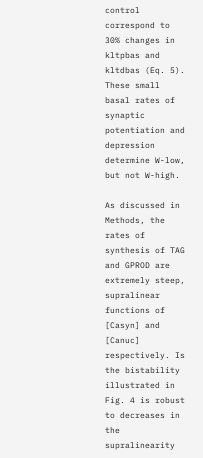control correspond to 30% changes in kltpbas and kltdbas (Eq. 5). These small basal rates of synaptic potentiation and depression determine W-low, but not W-high.

As discussed in Methods, the rates of synthesis of TAG and GPROD are extremely steep, supralinear functions of [Casyn] and [Canuc] respectively. Is the bistability illustrated in Fig. 4 is robust to decreases in the supralinearity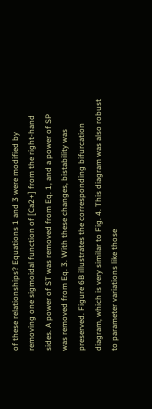of these relationships? Equations 1 and 3 were modified by removing one sigmoidal function of [Ca2+] from the right-hand sides. A power of ST was removed from Eq. 1, and a power of SP was removed from Eq. 3. With these changes, bistability was preserved. Figure 6B illustrates the corresponding bifurcation diagram, which is very similar to Fig. 4. This diagram was also robust to parameter variations like those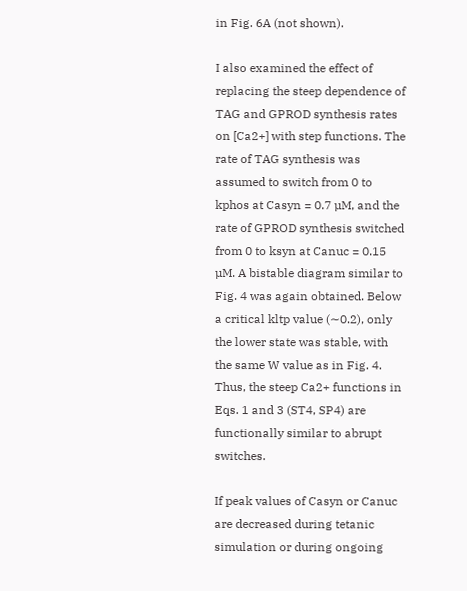in Fig. 6A (not shown).

I also examined the effect of replacing the steep dependence of TAG and GPROD synthesis rates on [Ca2+] with step functions. The rate of TAG synthesis was assumed to switch from 0 to kphos at Casyn = 0.7 µM, and the rate of GPROD synthesis switched from 0 to ksyn at Canuc = 0.15 µM. A bistable diagram similar to Fig. 4 was again obtained. Below a critical kltp value (∼0.2), only the lower state was stable, with the same W value as in Fig. 4. Thus, the steep Ca2+ functions in Eqs. 1 and 3 (ST4, SP4) are functionally similar to abrupt switches.

If peak values of Casyn or Canuc are decreased during tetanic simulation or during ongoing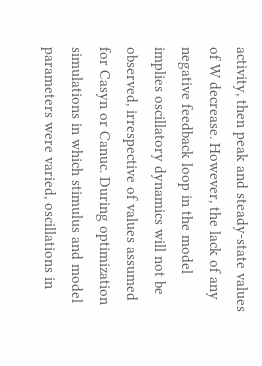activity, then peak and steady-state values of W decrease. However, the lack of any negative feedback loop in the model implies oscillatory dynamics will not be observed, irrespective of values assumed for Casyn or Canuc. During optimization simulations in which stimulus and model parameters were varied, oscillations in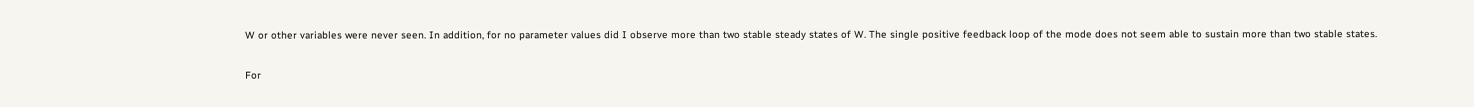W or other variables were never seen. In addition, for no parameter values did I observe more than two stable steady states of W. The single positive feedback loop of the mode does not seem able to sustain more than two stable states.

For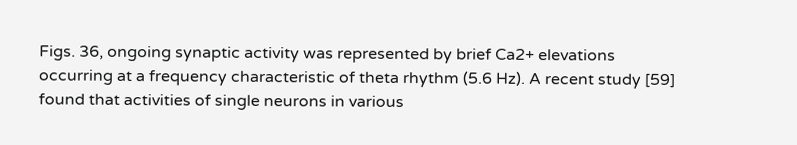Figs. 36, ongoing synaptic activity was represented by brief Ca2+ elevations occurring at a frequency characteristic of theta rhythm (5.6 Hz). A recent study [59] found that activities of single neurons in various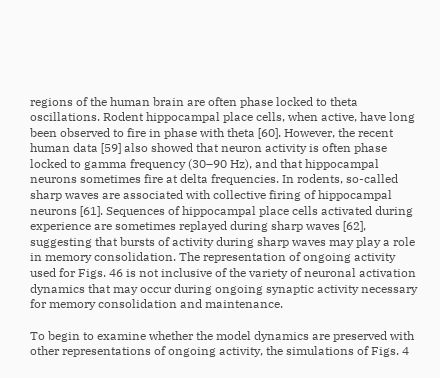regions of the human brain are often phase locked to theta oscillations. Rodent hippocampal place cells, when active, have long been observed to fire in phase with theta [60]. However, the recent human data [59] also showed that neuron activity is often phase locked to gamma frequency (30–90 Hz), and that hippocampal neurons sometimes fire at delta frequencies. In rodents, so-called sharp waves are associated with collective firing of hippocampal neurons [61]. Sequences of hippocampal place cells activated during experience are sometimes replayed during sharp waves [62], suggesting that bursts of activity during sharp waves may play a role in memory consolidation. The representation of ongoing activity used for Figs. 46 is not inclusive of the variety of neuronal activation dynamics that may occur during ongoing synaptic activity necessary for memory consolidation and maintenance.

To begin to examine whether the model dynamics are preserved with other representations of ongoing activity, the simulations of Figs. 4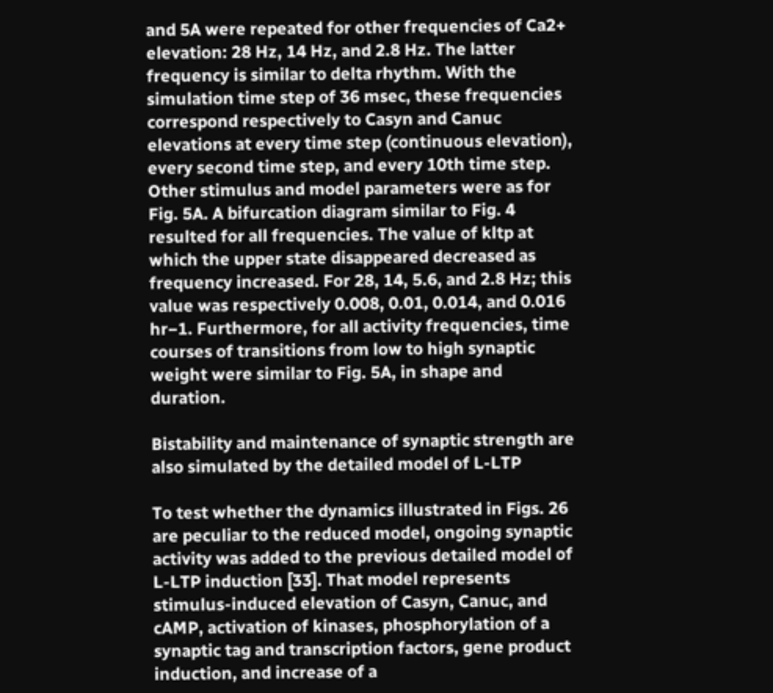and 5A were repeated for other frequencies of Ca2+ elevation: 28 Hz, 14 Hz, and 2.8 Hz. The latter frequency is similar to delta rhythm. With the simulation time step of 36 msec, these frequencies correspond respectively to Casyn and Canuc elevations at every time step (continuous elevation), every second time step, and every 10th time step. Other stimulus and model parameters were as for Fig. 5A. A bifurcation diagram similar to Fig. 4 resulted for all frequencies. The value of kltp at which the upper state disappeared decreased as frequency increased. For 28, 14, 5.6, and 2.8 Hz; this value was respectively 0.008, 0.01, 0.014, and 0.016 hr−1. Furthermore, for all activity frequencies, time courses of transitions from low to high synaptic weight were similar to Fig. 5A, in shape and duration.

Bistability and maintenance of synaptic strength are also simulated by the detailed model of L-LTP

To test whether the dynamics illustrated in Figs. 26 are peculiar to the reduced model, ongoing synaptic activity was added to the previous detailed model of L-LTP induction [33]. That model represents stimulus-induced elevation of Casyn, Canuc, and cAMP, activation of kinases, phosphorylation of a synaptic tag and transcription factors, gene product induction, and increase of a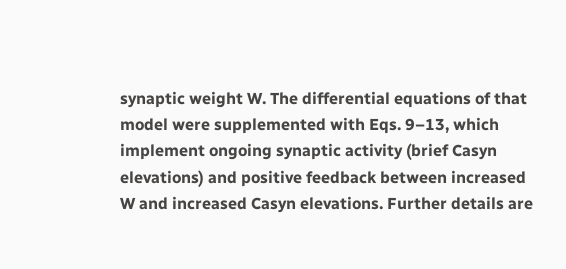synaptic weight W. The differential equations of that model were supplemented with Eqs. 9–13, which implement ongoing synaptic activity (brief Casyn elevations) and positive feedback between increased W and increased Casyn elevations. Further details are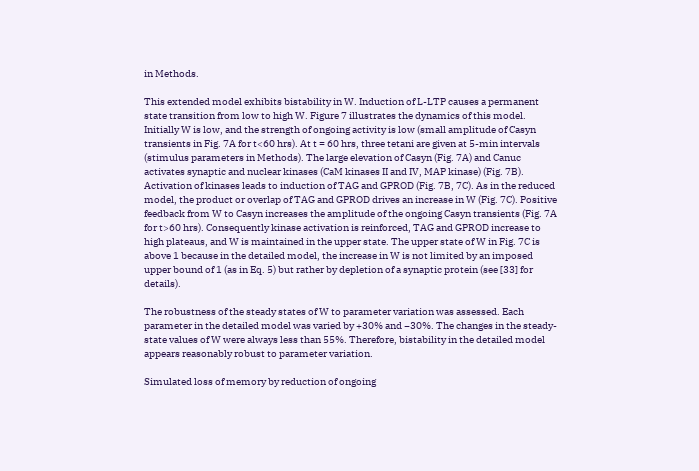in Methods.

This extended model exhibits bistability in W. Induction of L-LTP causes a permanent state transition from low to high W. Figure 7 illustrates the dynamics of this model. Initially W is low, and the strength of ongoing activity is low (small amplitude of Casyn transients in Fig. 7A for t<60 hrs). At t = 60 hrs, three tetani are given at 5-min intervals (stimulus parameters in Methods). The large elevation of Casyn (Fig. 7A) and Canuc activates synaptic and nuclear kinases (CaM kinases II and IV, MAP kinase) (Fig. 7B). Activation of kinases leads to induction of TAG and GPROD (Fig. 7B, 7C). As in the reduced model, the product or overlap of TAG and GPROD drives an increase in W (Fig. 7C). Positive feedback from W to Casyn increases the amplitude of the ongoing Casyn transients (Fig. 7A for t>60 hrs). Consequently kinase activation is reinforced, TAG and GPROD increase to high plateaus, and W is maintained in the upper state. The upper state of W in Fig. 7C is above 1 because in the detailed model, the increase in W is not limited by an imposed upper bound of 1 (as in Eq. 5) but rather by depletion of a synaptic protein (see [33] for details).

The robustness of the steady states of W to parameter variation was assessed. Each parameter in the detailed model was varied by +30% and −30%. The changes in the steady-state values of W were always less than 55%. Therefore, bistability in the detailed model appears reasonably robust to parameter variation.

Simulated loss of memory by reduction of ongoing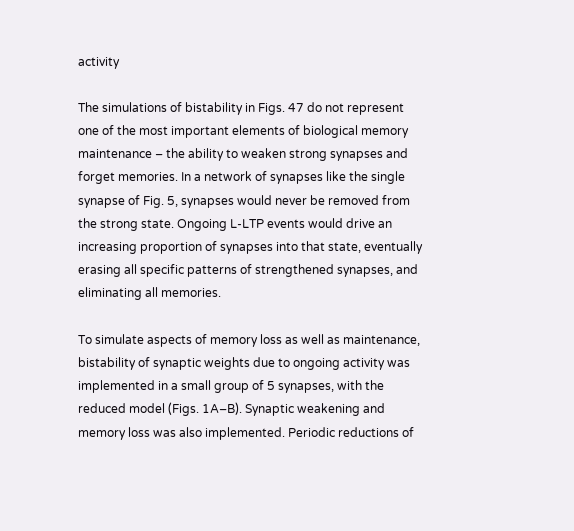activity

The simulations of bistability in Figs. 47 do not represent one of the most important elements of biological memory maintenance – the ability to weaken strong synapses and forget memories. In a network of synapses like the single synapse of Fig. 5, synapses would never be removed from the strong state. Ongoing L-LTP events would drive an increasing proportion of synapses into that state, eventually erasing all specific patterns of strengthened synapses, and eliminating all memories.

To simulate aspects of memory loss as well as maintenance, bistability of synaptic weights due to ongoing activity was implemented in a small group of 5 synapses, with the reduced model (Figs. 1A–B). Synaptic weakening and memory loss was also implemented. Periodic reductions of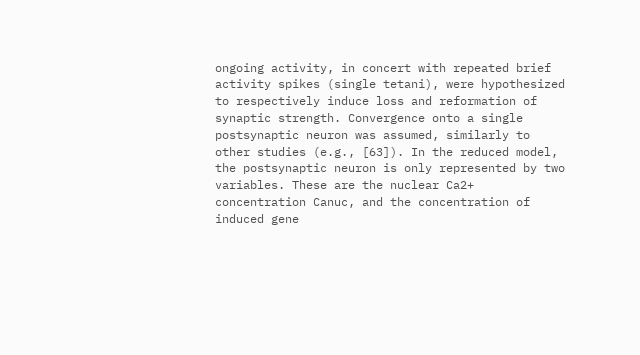ongoing activity, in concert with repeated brief activity spikes (single tetani), were hypothesized to respectively induce loss and reformation of synaptic strength. Convergence onto a single postsynaptic neuron was assumed, similarly to other studies (e.g., [63]). In the reduced model, the postsynaptic neuron is only represented by two variables. These are the nuclear Ca2+ concentration Canuc, and the concentration of induced gene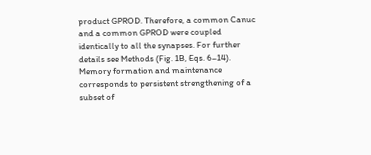product GPROD. Therefore, a common Canuc and a common GPROD were coupled identically to all the synapses. For further details see Methods (Fig. 1B, Eqs. 6–14). Memory formation and maintenance corresponds to persistent strengthening of a subset of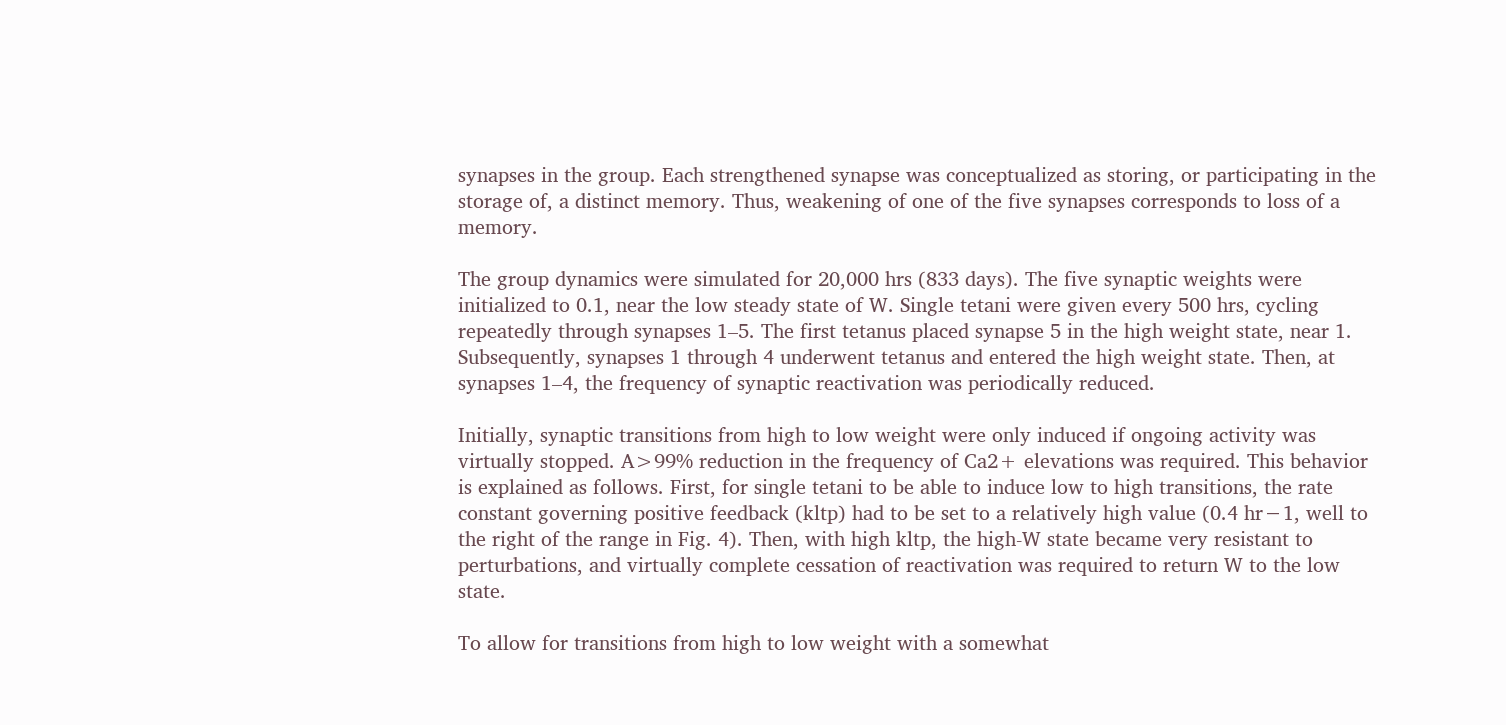synapses in the group. Each strengthened synapse was conceptualized as storing, or participating in the storage of, a distinct memory. Thus, weakening of one of the five synapses corresponds to loss of a memory.

The group dynamics were simulated for 20,000 hrs (833 days). The five synaptic weights were initialized to 0.1, near the low steady state of W. Single tetani were given every 500 hrs, cycling repeatedly through synapses 1–5. The first tetanus placed synapse 5 in the high weight state, near 1. Subsequently, synapses 1 through 4 underwent tetanus and entered the high weight state. Then, at synapses 1–4, the frequency of synaptic reactivation was periodically reduced.

Initially, synaptic transitions from high to low weight were only induced if ongoing activity was virtually stopped. A>99% reduction in the frequency of Ca2+ elevations was required. This behavior is explained as follows. First, for single tetani to be able to induce low to high transitions, the rate constant governing positive feedback (kltp) had to be set to a relatively high value (0.4 hr−1, well to the right of the range in Fig. 4). Then, with high kltp, the high-W state became very resistant to perturbations, and virtually complete cessation of reactivation was required to return W to the low state.

To allow for transitions from high to low weight with a somewhat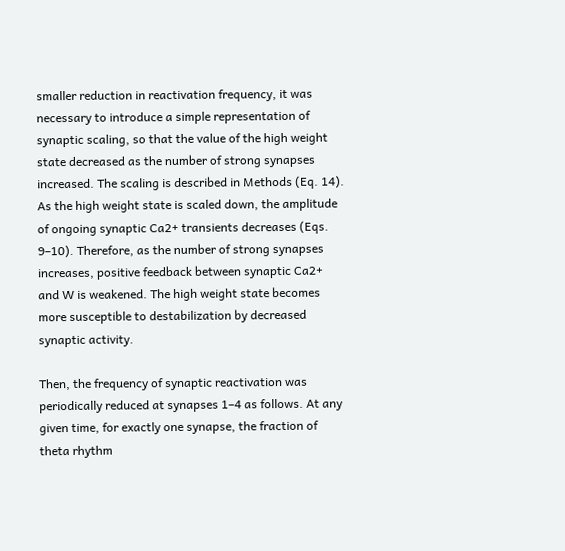smaller reduction in reactivation frequency, it was necessary to introduce a simple representation of synaptic scaling, so that the value of the high weight state decreased as the number of strong synapses increased. The scaling is described in Methods (Eq. 14). As the high weight state is scaled down, the amplitude of ongoing synaptic Ca2+ transients decreases (Eqs. 9–10). Therefore, as the number of strong synapses increases, positive feedback between synaptic Ca2+ and W is weakened. The high weight state becomes more susceptible to destabilization by decreased synaptic activity.

Then, the frequency of synaptic reactivation was periodically reduced at synapses 1–4 as follows. At any given time, for exactly one synapse, the fraction of theta rhythm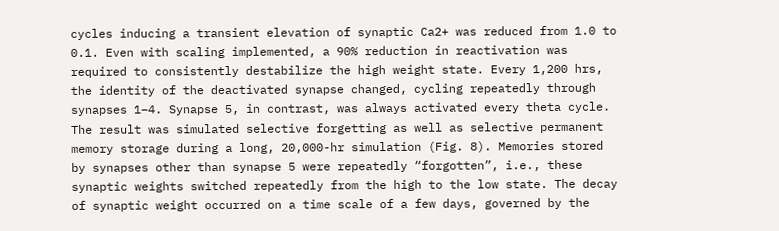cycles inducing a transient elevation of synaptic Ca2+ was reduced from 1.0 to 0.1. Even with scaling implemented, a 90% reduction in reactivation was required to consistently destabilize the high weight state. Every 1,200 hrs, the identity of the deactivated synapse changed, cycling repeatedly through synapses 1–4. Synapse 5, in contrast, was always activated every theta cycle. The result was simulated selective forgetting as well as selective permanent memory storage during a long, 20,000-hr simulation (Fig. 8). Memories stored by synapses other than synapse 5 were repeatedly “forgotten”, i.e., these synaptic weights switched repeatedly from the high to the low state. The decay of synaptic weight occurred on a time scale of a few days, governed by the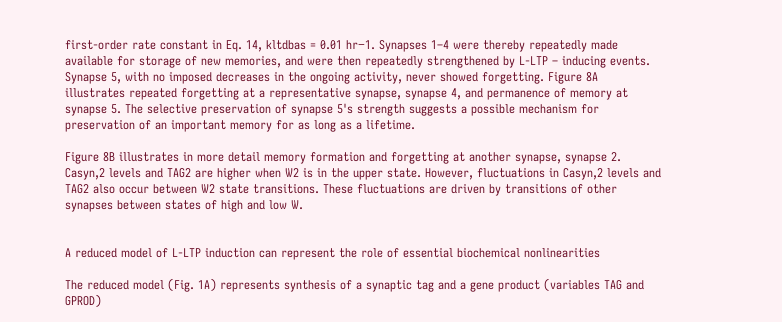first-order rate constant in Eq. 14, kltdbas = 0.01 hr−1. Synapses 1–4 were thereby repeatedly made available for storage of new memories, and were then repeatedly strengthened by L-LTP – inducing events. Synapse 5, with no imposed decreases in the ongoing activity, never showed forgetting. Figure 8A illustrates repeated forgetting at a representative synapse, synapse 4, and permanence of memory at synapse 5. The selective preservation of synapse 5's strength suggests a possible mechanism for preservation of an important memory for as long as a lifetime.

Figure 8B illustrates in more detail memory formation and forgetting at another synapse, synapse 2. Casyn,2 levels and TAG2 are higher when W2 is in the upper state. However, fluctuations in Casyn,2 levels and TAG2 also occur between W2 state transitions. These fluctuations are driven by transitions of other synapses between states of high and low W.


A reduced model of L-LTP induction can represent the role of essential biochemical nonlinearities

The reduced model (Fig. 1A) represents synthesis of a synaptic tag and a gene product (variables TAG and GPROD)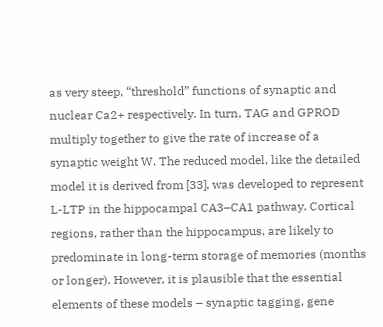as very steep, “threshold” functions of synaptic and nuclear Ca2+ respectively. In turn, TAG and GPROD multiply together to give the rate of increase of a synaptic weight W. The reduced model, like the detailed model it is derived from [33], was developed to represent L-LTP in the hippocampal CA3–CA1 pathway. Cortical regions, rather than the hippocampus, are likely to predominate in long-term storage of memories (months or longer). However, it is plausible that the essential elements of these models – synaptic tagging, gene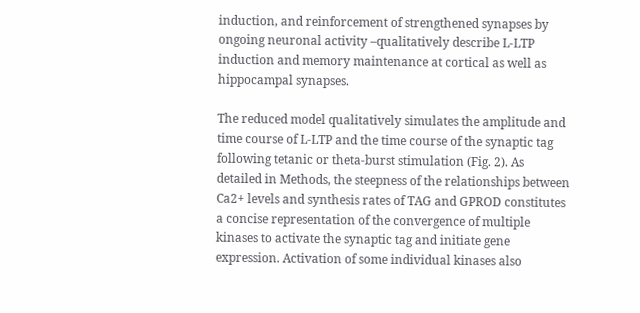induction, and reinforcement of strengthened synapses by ongoing neuronal activity –qualitatively describe L-LTP induction and memory maintenance at cortical as well as hippocampal synapses.

The reduced model qualitatively simulates the amplitude and time course of L-LTP and the time course of the synaptic tag following tetanic or theta-burst stimulation (Fig. 2). As detailed in Methods, the steepness of the relationships between Ca2+ levels and synthesis rates of TAG and GPROD constitutes a concise representation of the convergence of multiple kinases to activate the synaptic tag and initiate gene expression. Activation of some individual kinases also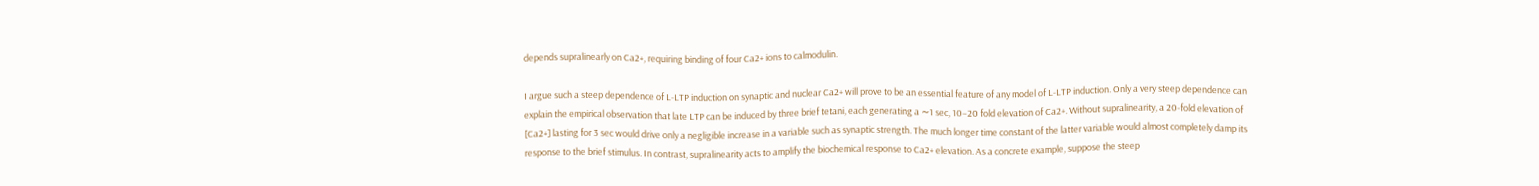depends supralinearly on Ca2+, requiring binding of four Ca2+ ions to calmodulin.

I argue such a steep dependence of L-LTP induction on synaptic and nuclear Ca2+ will prove to be an essential feature of any model of L-LTP induction. Only a very steep dependence can explain the empirical observation that late LTP can be induced by three brief tetani, each generating a ∼1 sec, 10–20 fold elevation of Ca2+. Without supralinearity, a 20-fold elevation of [Ca2+] lasting for 3 sec would drive only a negligible increase in a variable such as synaptic strength. The much longer time constant of the latter variable would almost completely damp its response to the brief stimulus. In contrast, supralinearity acts to amplify the biochemical response to Ca2+ elevation. As a concrete example, suppose the steep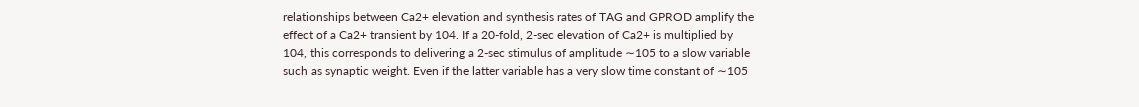relationships between Ca2+ elevation and synthesis rates of TAG and GPROD amplify the effect of a Ca2+ transient by 104. If a 20-fold, 2-sec elevation of Ca2+ is multiplied by 104, this corresponds to delivering a 2-sec stimulus of amplitude ∼105 to a slow variable such as synaptic weight. Even if the latter variable has a very slow time constant of ∼105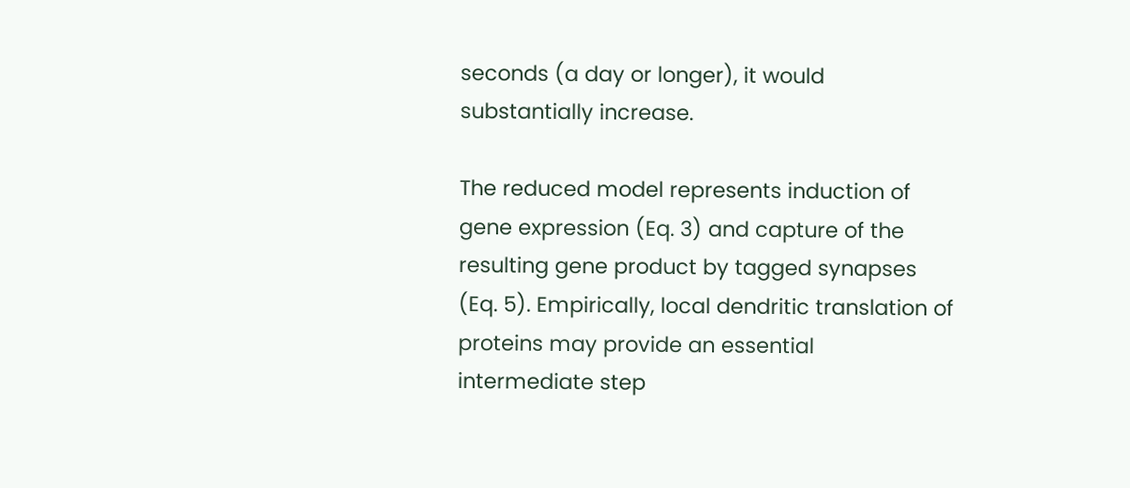seconds (a day or longer), it would substantially increase.

The reduced model represents induction of gene expression (Eq. 3) and capture of the resulting gene product by tagged synapses (Eq. 5). Empirically, local dendritic translation of proteins may provide an essential intermediate step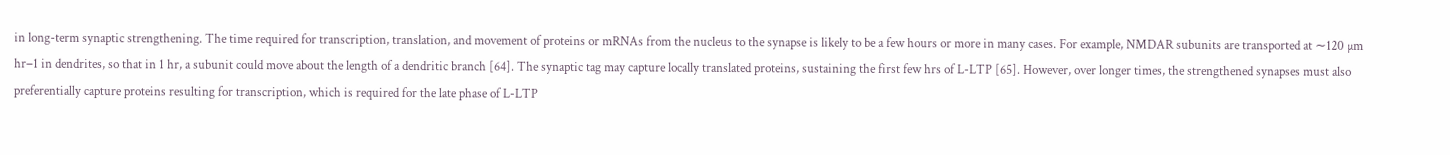in long-term synaptic strengthening. The time required for transcription, translation, and movement of proteins or mRNAs from the nucleus to the synapse is likely to be a few hours or more in many cases. For example, NMDAR subunits are transported at ∼120 µm hr−1 in dendrites, so that in 1 hr, a subunit could move about the length of a dendritic branch [64]. The synaptic tag may capture locally translated proteins, sustaining the first few hrs of L-LTP [65]. However, over longer times, the strengthened synapses must also preferentially capture proteins resulting for transcription, which is required for the late phase of L-LTP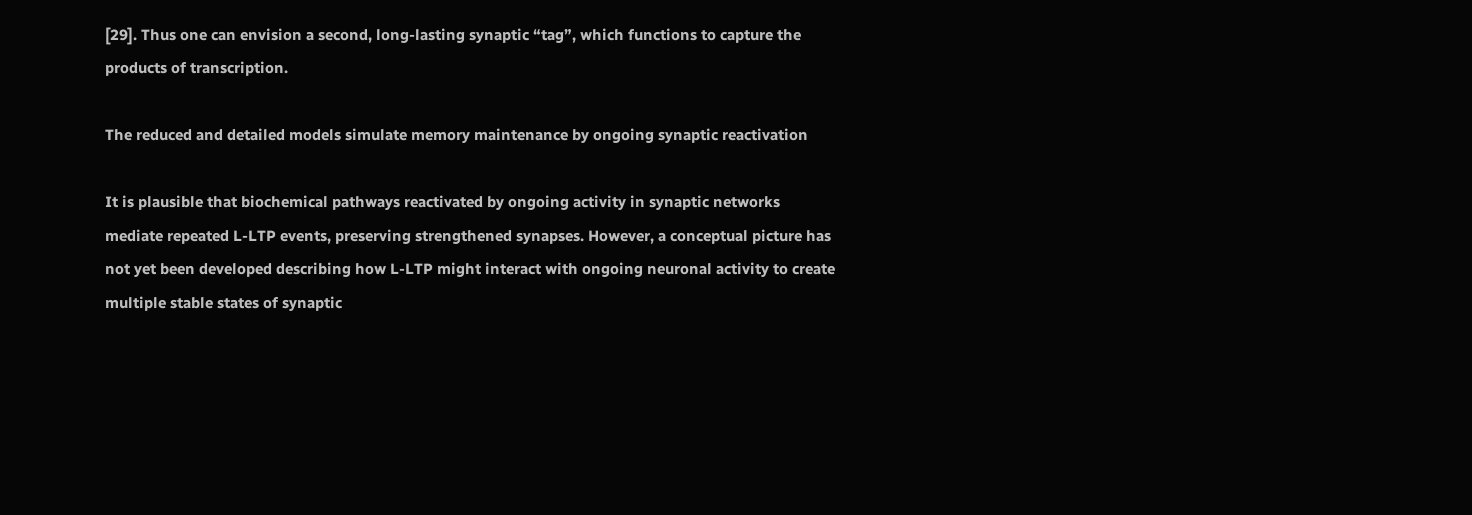[29]. Thus one can envision a second, long-lasting synaptic “tag”, which functions to capture the products of transcription.

The reduced and detailed models simulate memory maintenance by ongoing synaptic reactivation

It is plausible that biochemical pathways reactivated by ongoing activity in synaptic networks mediate repeated L-LTP events, preserving strengthened synapses. However, a conceptual picture has not yet been developed describing how L-LTP might interact with ongoing neuronal activity to create multiple stable states of synaptic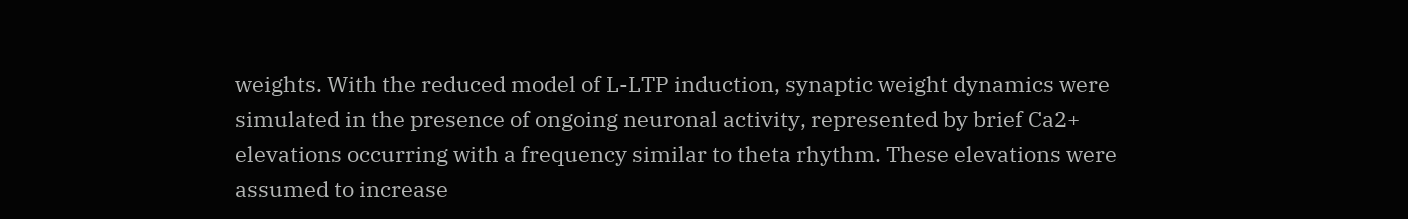weights. With the reduced model of L-LTP induction, synaptic weight dynamics were simulated in the presence of ongoing neuronal activity, represented by brief Ca2+ elevations occurring with a frequency similar to theta rhythm. These elevations were assumed to increase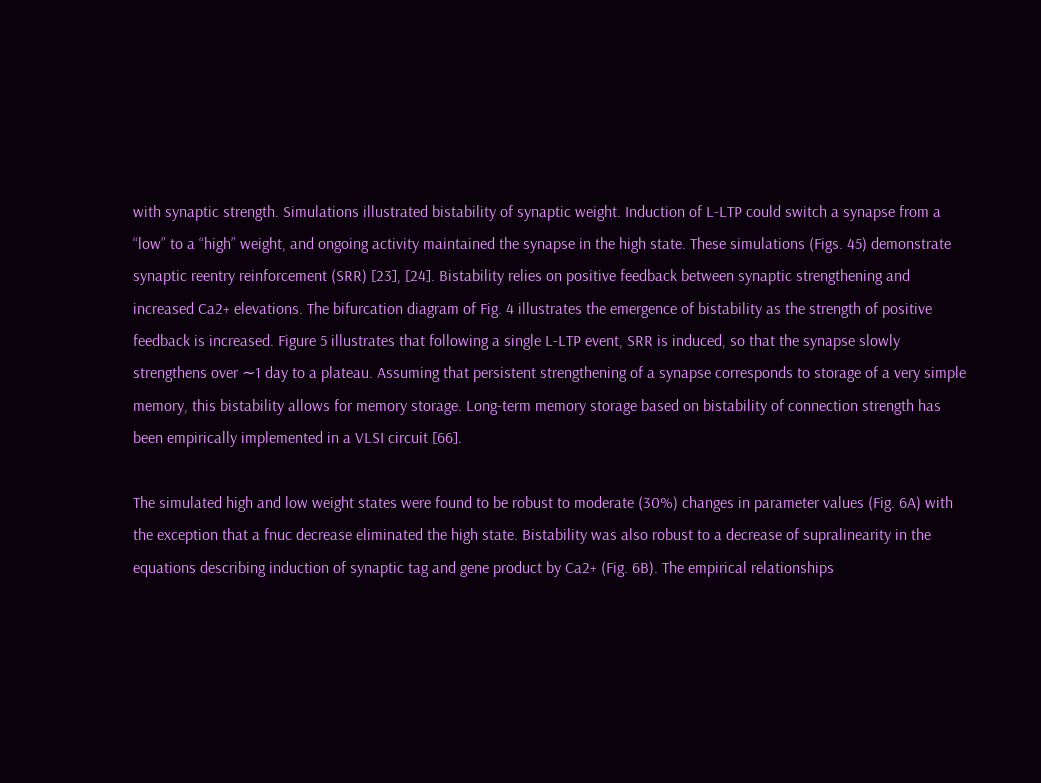with synaptic strength. Simulations illustrated bistability of synaptic weight. Induction of L-LTP could switch a synapse from a “low” to a “high” weight, and ongoing activity maintained the synapse in the high state. These simulations (Figs. 45) demonstrate synaptic reentry reinforcement (SRR) [23], [24]. Bistability relies on positive feedback between synaptic strengthening and increased Ca2+ elevations. The bifurcation diagram of Fig. 4 illustrates the emergence of bistability as the strength of positive feedback is increased. Figure 5 illustrates that following a single L-LTP event, SRR is induced, so that the synapse slowly strengthens over ∼1 day to a plateau. Assuming that persistent strengthening of a synapse corresponds to storage of a very simple memory, this bistability allows for memory storage. Long-term memory storage based on bistability of connection strength has been empirically implemented in a VLSI circuit [66].

The simulated high and low weight states were found to be robust to moderate (30%) changes in parameter values (Fig. 6A) with the exception that a fnuc decrease eliminated the high state. Bistability was also robust to a decrease of supralinearity in the equations describing induction of synaptic tag and gene product by Ca2+ (Fig. 6B). The empirical relationships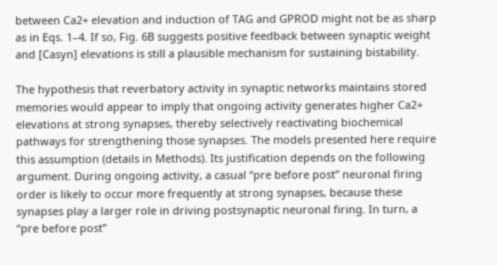between Ca2+ elevation and induction of TAG and GPROD might not be as sharp as in Eqs. 1–4. If so, Fig. 6B suggests positive feedback between synaptic weight and [Casyn] elevations is still a plausible mechanism for sustaining bistability.

The hypothesis that reverbatory activity in synaptic networks maintains stored memories would appear to imply that ongoing activity generates higher Ca2+ elevations at strong synapses, thereby selectively reactivating biochemical pathways for strengthening those synapses. The models presented here require this assumption (details in Methods). Its justification depends on the following argument. During ongoing activity, a casual “pre before post” neuronal firing order is likely to occur more frequently at strong synapses, because these synapses play a larger role in driving postsynaptic neuronal firing. In turn, a “pre before post”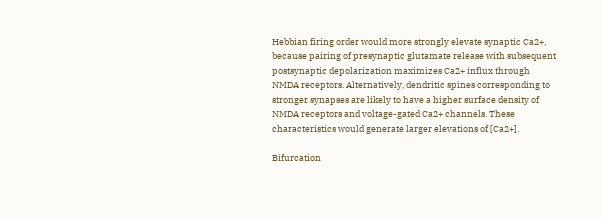Hebbian firing order would more strongly elevate synaptic Ca2+, because pairing of presynaptic glutamate release with subsequent postsynaptic depolarization maximizes Ca2+ influx through NMDA receptors. Alternatively, dendritic spines corresponding to stronger synapses are likely to have a higher surface density of NMDA receptors and voltage-gated Ca2+ channels. These characteristics would generate larger elevations of [Ca2+].

Bifurcation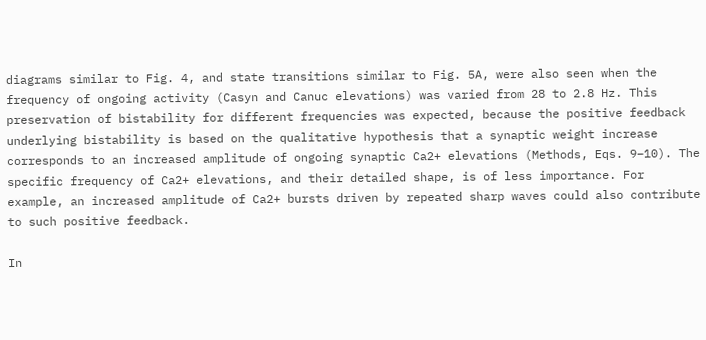diagrams similar to Fig. 4, and state transitions similar to Fig. 5A, were also seen when the frequency of ongoing activity (Casyn and Canuc elevations) was varied from 28 to 2.8 Hz. This preservation of bistability for different frequencies was expected, because the positive feedback underlying bistability is based on the qualitative hypothesis that a synaptic weight increase corresponds to an increased amplitude of ongoing synaptic Ca2+ elevations (Methods, Eqs. 9–10). The specific frequency of Ca2+ elevations, and their detailed shape, is of less importance. For example, an increased amplitude of Ca2+ bursts driven by repeated sharp waves could also contribute to such positive feedback.

In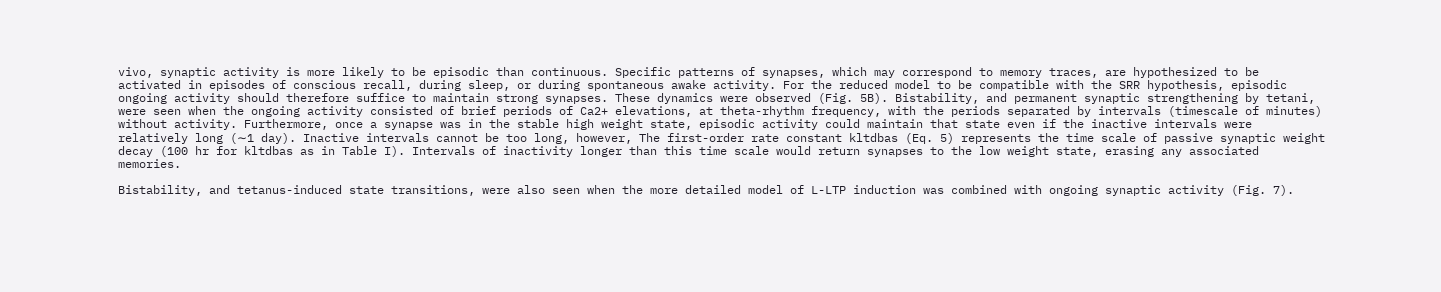vivo, synaptic activity is more likely to be episodic than continuous. Specific patterns of synapses, which may correspond to memory traces, are hypothesized to be activated in episodes of conscious recall, during sleep, or during spontaneous awake activity. For the reduced model to be compatible with the SRR hypothesis, episodic ongoing activity should therefore suffice to maintain strong synapses. These dynamics were observed (Fig. 5B). Bistability, and permanent synaptic strengthening by tetani, were seen when the ongoing activity consisted of brief periods of Ca2+ elevations, at theta-rhythm frequency, with the periods separated by intervals (timescale of minutes) without activity. Furthermore, once a synapse was in the stable high weight state, episodic activity could maintain that state even if the inactive intervals were relatively long (∼1 day). Inactive intervals cannot be too long, however, The first-order rate constant kltdbas (Eq. 5) represents the time scale of passive synaptic weight decay (100 hr for kltdbas as in Table I). Intervals of inactivity longer than this time scale would return synapses to the low weight state, erasing any associated memories.

Bistability, and tetanus-induced state transitions, were also seen when the more detailed model of L-LTP induction was combined with ongoing synaptic activity (Fig. 7).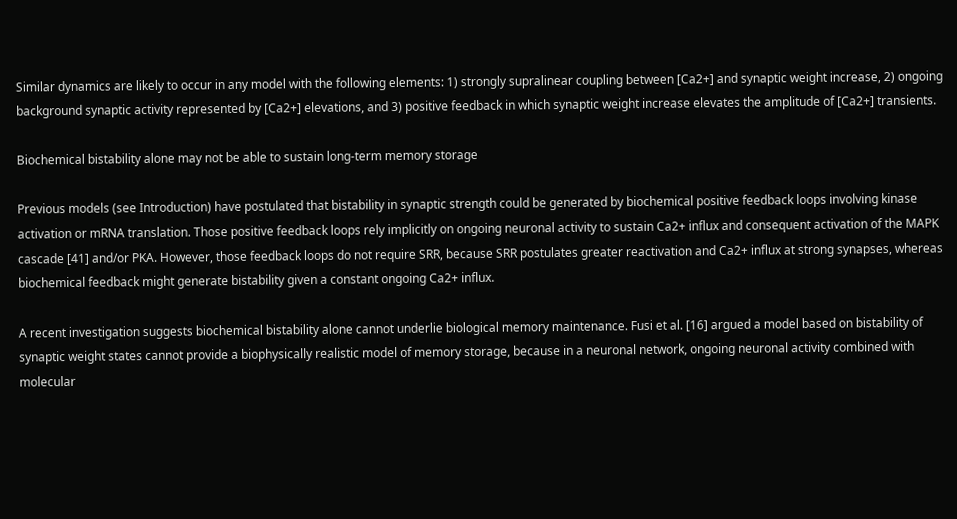Similar dynamics are likely to occur in any model with the following elements: 1) strongly supralinear coupling between [Ca2+] and synaptic weight increase, 2) ongoing background synaptic activity represented by [Ca2+] elevations, and 3) positive feedback in which synaptic weight increase elevates the amplitude of [Ca2+] transients.

Biochemical bistability alone may not be able to sustain long-term memory storage

Previous models (see Introduction) have postulated that bistability in synaptic strength could be generated by biochemical positive feedback loops involving kinase activation or mRNA translation. Those positive feedback loops rely implicitly on ongoing neuronal activity to sustain Ca2+ influx and consequent activation of the MAPK cascade [41] and/or PKA. However, those feedback loops do not require SRR, because SRR postulates greater reactivation and Ca2+ influx at strong synapses, whereas biochemical feedback might generate bistability given a constant ongoing Ca2+ influx.

A recent investigation suggests biochemical bistability alone cannot underlie biological memory maintenance. Fusi et al. [16] argued a model based on bistability of synaptic weight states cannot provide a biophysically realistic model of memory storage, because in a neuronal network, ongoing neuronal activity combined with molecular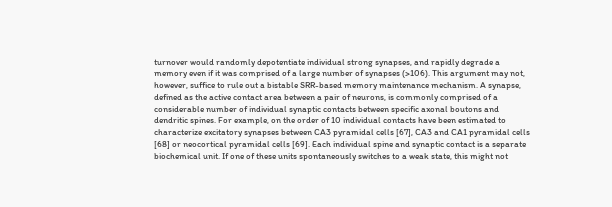turnover would randomly depotentiate individual strong synapses, and rapidly degrade a memory even if it was comprised of a large number of synapses (>106). This argument may not, however, suffice to rule out a bistable SRR-based memory maintenance mechanism. A synapse, defined as the active contact area between a pair of neurons, is commonly comprised of a considerable number of individual synaptic contacts between specific axonal boutons and dendritic spines. For example, on the order of 10 individual contacts have been estimated to characterize excitatory synapses between CA3 pyramidal cells [67], CA3 and CA1 pyramidal cells [68] or neocortical pyramidal cells [69]. Each individual spine and synaptic contact is a separate biochemical unit. If one of these units spontaneously switches to a weak state, this might not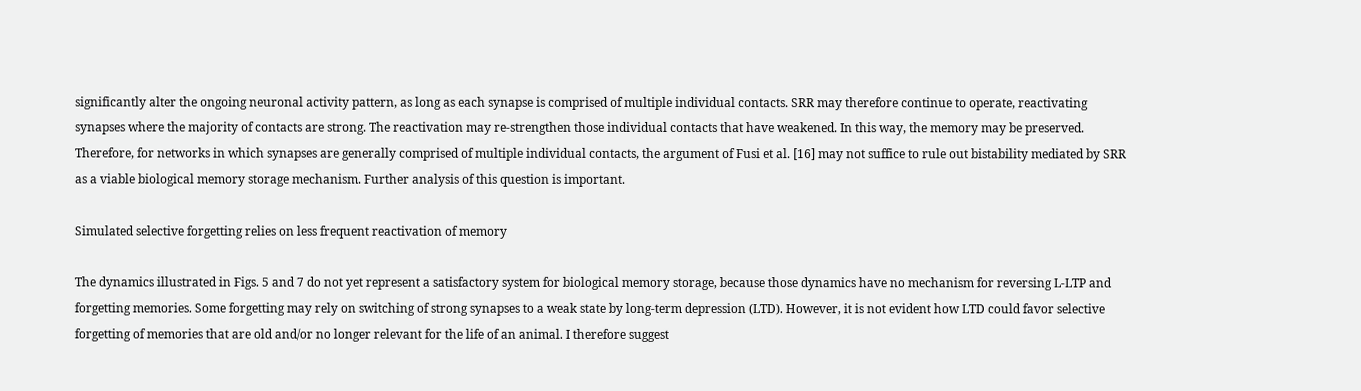significantly alter the ongoing neuronal activity pattern, as long as each synapse is comprised of multiple individual contacts. SRR may therefore continue to operate, reactivating synapses where the majority of contacts are strong. The reactivation may re-strengthen those individual contacts that have weakened. In this way, the memory may be preserved. Therefore, for networks in which synapses are generally comprised of multiple individual contacts, the argument of Fusi et al. [16] may not suffice to rule out bistability mediated by SRR as a viable biological memory storage mechanism. Further analysis of this question is important.

Simulated selective forgetting relies on less frequent reactivation of memory

The dynamics illustrated in Figs. 5 and 7 do not yet represent a satisfactory system for biological memory storage, because those dynamics have no mechanism for reversing L-LTP and forgetting memories. Some forgetting may rely on switching of strong synapses to a weak state by long-term depression (LTD). However, it is not evident how LTD could favor selective forgetting of memories that are old and/or no longer relevant for the life of an animal. I therefore suggest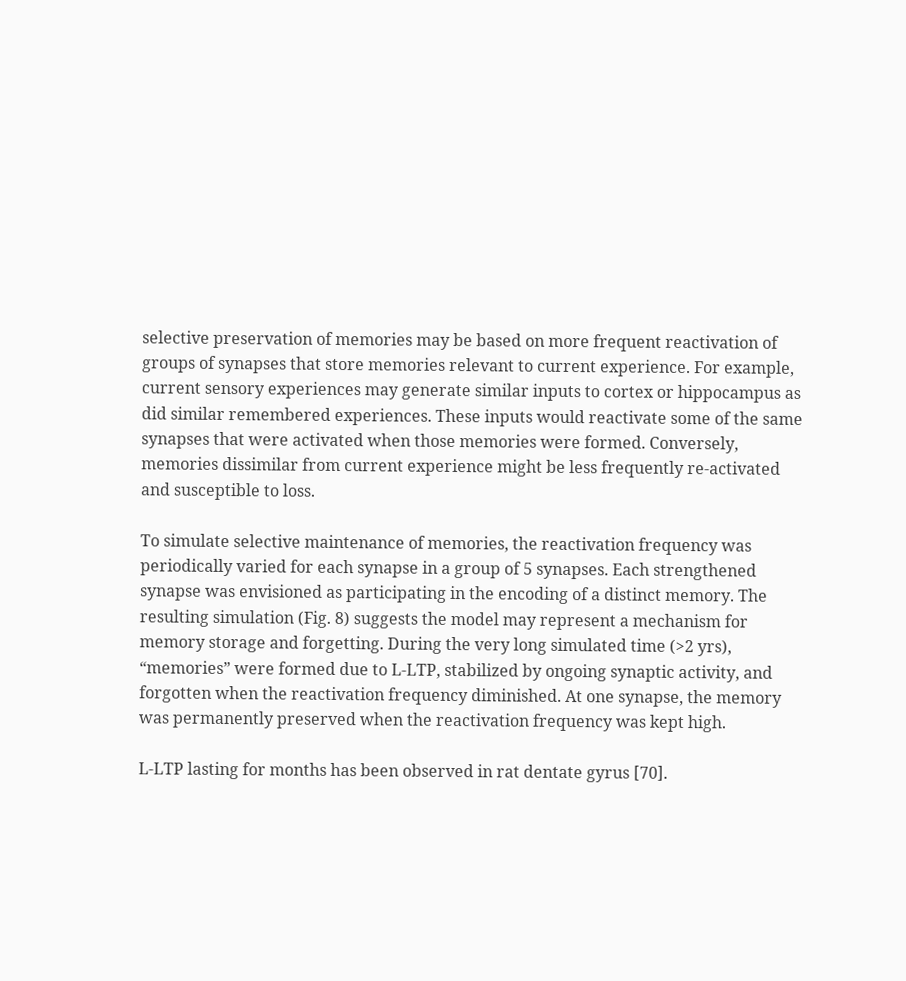selective preservation of memories may be based on more frequent reactivation of groups of synapses that store memories relevant to current experience. For example, current sensory experiences may generate similar inputs to cortex or hippocampus as did similar remembered experiences. These inputs would reactivate some of the same synapses that were activated when those memories were formed. Conversely, memories dissimilar from current experience might be less frequently re-activated and susceptible to loss.

To simulate selective maintenance of memories, the reactivation frequency was periodically varied for each synapse in a group of 5 synapses. Each strengthened synapse was envisioned as participating in the encoding of a distinct memory. The resulting simulation (Fig. 8) suggests the model may represent a mechanism for memory storage and forgetting. During the very long simulated time (>2 yrs), “memories” were formed due to L-LTP, stabilized by ongoing synaptic activity, and forgotten when the reactivation frequency diminished. At one synapse, the memory was permanently preserved when the reactivation frequency was kept high.

L-LTP lasting for months has been observed in rat dentate gyrus [70].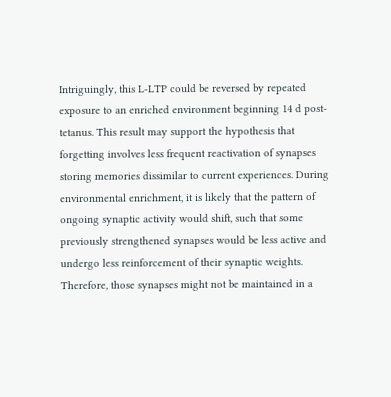Intriguingly, this L-LTP could be reversed by repeated exposure to an enriched environment beginning 14 d post-tetanus. This result may support the hypothesis that forgetting involves less frequent reactivation of synapses storing memories dissimilar to current experiences. During environmental enrichment, it is likely that the pattern of ongoing synaptic activity would shift, such that some previously strengthened synapses would be less active and undergo less reinforcement of their synaptic weights. Therefore, those synapses might not be maintained in a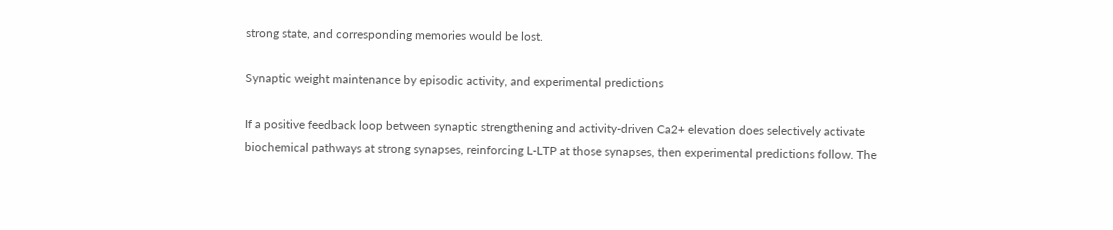strong state, and corresponding memories would be lost.

Synaptic weight maintenance by episodic activity, and experimental predictions

If a positive feedback loop between synaptic strengthening and activity-driven Ca2+ elevation does selectively activate biochemical pathways at strong synapses, reinforcing L-LTP at those synapses, then experimental predictions follow. The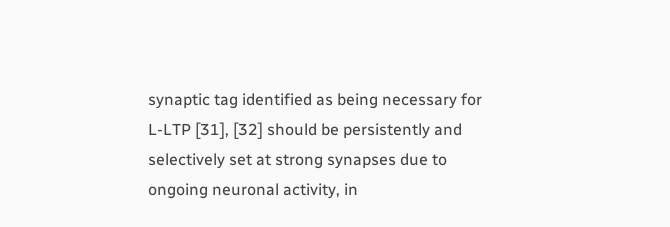synaptic tag identified as being necessary for L-LTP [31], [32] should be persistently and selectively set at strong synapses due to ongoing neuronal activity, in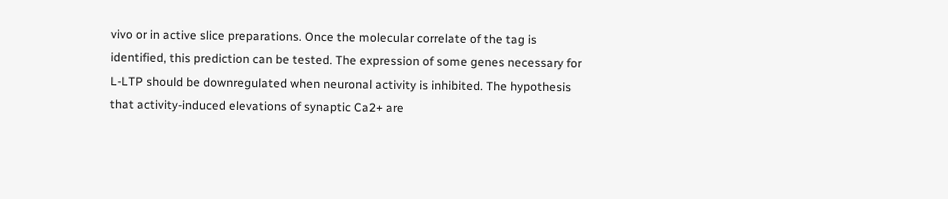vivo or in active slice preparations. Once the molecular correlate of the tag is identified, this prediction can be tested. The expression of some genes necessary for L-LTP should be downregulated when neuronal activity is inhibited. The hypothesis that activity-induced elevations of synaptic Ca2+ are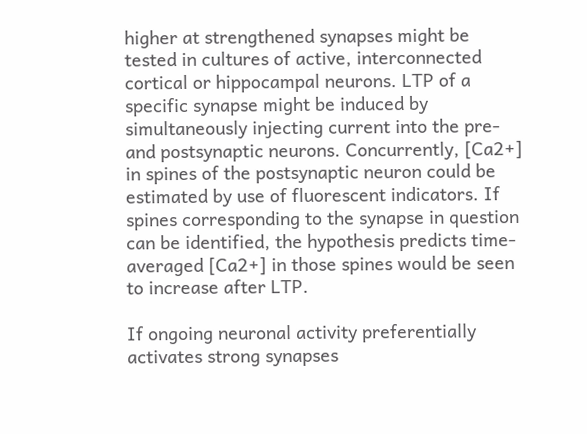higher at strengthened synapses might be tested in cultures of active, interconnected cortical or hippocampal neurons. LTP of a specific synapse might be induced by simultaneously injecting current into the pre- and postsynaptic neurons. Concurrently, [Ca2+] in spines of the postsynaptic neuron could be estimated by use of fluorescent indicators. If spines corresponding to the synapse in question can be identified, the hypothesis predicts time-averaged [Ca2+] in those spines would be seen to increase after LTP.

If ongoing neuronal activity preferentially activates strong synapses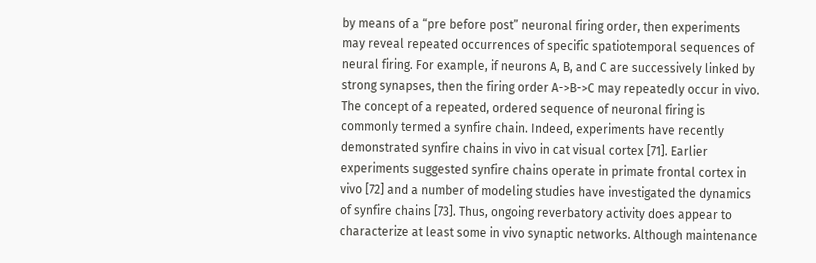by means of a “pre before post” neuronal firing order, then experiments may reveal repeated occurrences of specific spatiotemporal sequences of neural firing. For example, if neurons A, B, and C are successively linked by strong synapses, then the firing order A->B->C may repeatedly occur in vivo. The concept of a repeated, ordered sequence of neuronal firing is commonly termed a synfire chain. Indeed, experiments have recently demonstrated synfire chains in vivo in cat visual cortex [71]. Earlier experiments suggested synfire chains operate in primate frontal cortex in vivo [72] and a number of modeling studies have investigated the dynamics of synfire chains [73]. Thus, ongoing reverbatory activity does appear to characterize at least some in vivo synaptic networks. Although maintenance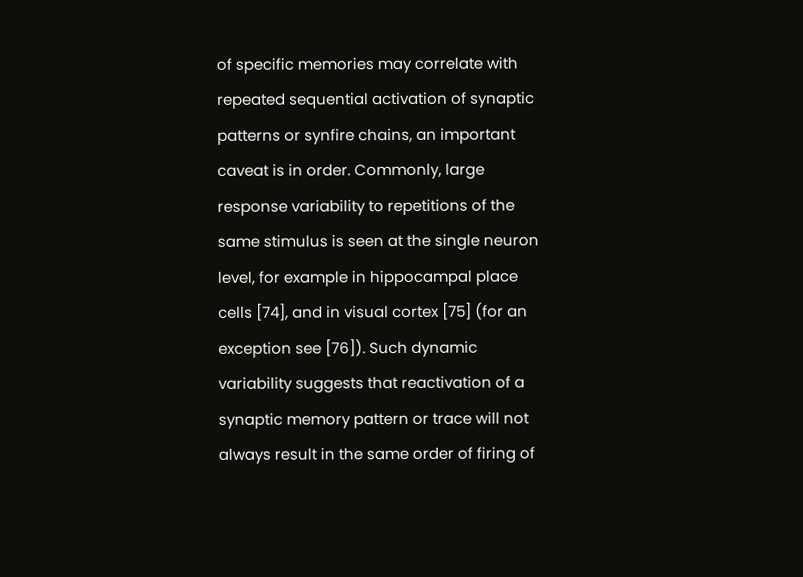of specific memories may correlate with repeated sequential activation of synaptic patterns or synfire chains, an important caveat is in order. Commonly, large response variability to repetitions of the same stimulus is seen at the single neuron level, for example in hippocampal place cells [74], and in visual cortex [75] (for an exception see [76]). Such dynamic variability suggests that reactivation of a synaptic memory pattern or trace will not always result in the same order of firing of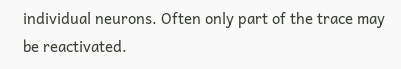individual neurons. Often only part of the trace may be reactivated.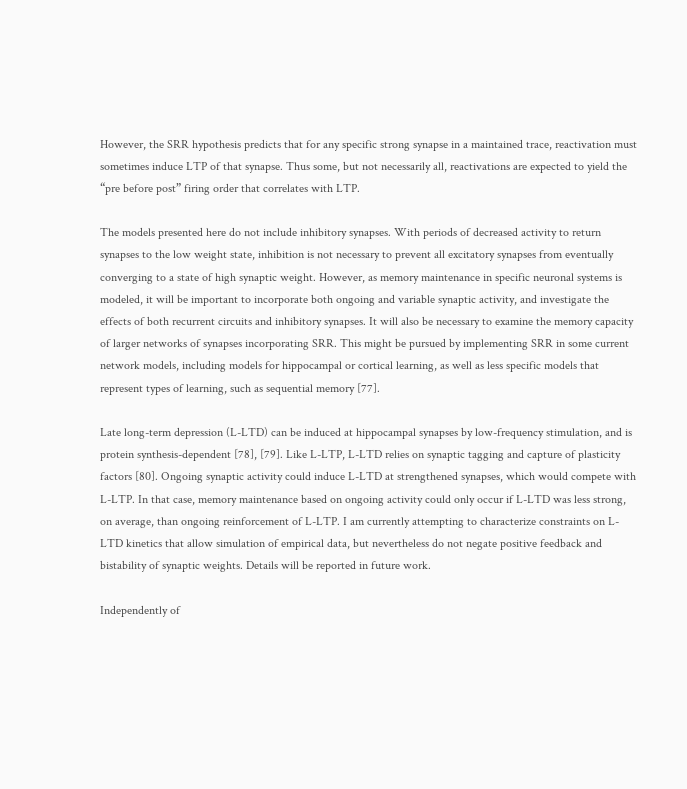However, the SRR hypothesis predicts that for any specific strong synapse in a maintained trace, reactivation must sometimes induce LTP of that synapse. Thus some, but not necessarily all, reactivations are expected to yield the “pre before post” firing order that correlates with LTP.

The models presented here do not include inhibitory synapses. With periods of decreased activity to return synapses to the low weight state, inhibition is not necessary to prevent all excitatory synapses from eventually converging to a state of high synaptic weight. However, as memory maintenance in specific neuronal systems is modeled, it will be important to incorporate both ongoing and variable synaptic activity, and investigate the effects of both recurrent circuits and inhibitory synapses. It will also be necessary to examine the memory capacity of larger networks of synapses incorporating SRR. This might be pursued by implementing SRR in some current network models, including models for hippocampal or cortical learning, as well as less specific models that represent types of learning, such as sequential memory [77].

Late long-term depression (L-LTD) can be induced at hippocampal synapses by low-frequency stimulation, and is protein synthesis-dependent [78], [79]. Like L-LTP, L-LTD relies on synaptic tagging and capture of plasticity factors [80]. Ongoing synaptic activity could induce L-LTD at strengthened synapses, which would compete with L-LTP. In that case, memory maintenance based on ongoing activity could only occur if L-LTD was less strong, on average, than ongoing reinforcement of L-LTP. I am currently attempting to characterize constraints on L-LTD kinetics that allow simulation of empirical data, but nevertheless do not negate positive feedback and bistability of synaptic weights. Details will be reported in future work.

Independently of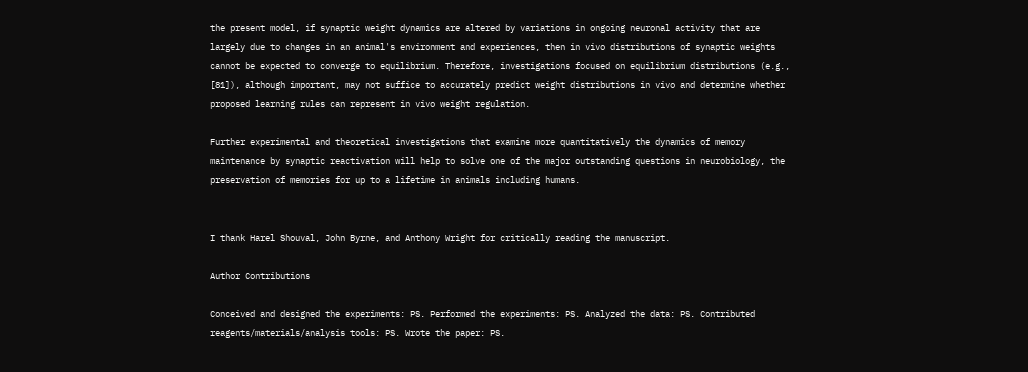the present model, if synaptic weight dynamics are altered by variations in ongoing neuronal activity that are largely due to changes in an animal's environment and experiences, then in vivo distributions of synaptic weights cannot be expected to converge to equilibrium. Therefore, investigations focused on equilibrium distributions (e.g., [81]), although important, may not suffice to accurately predict weight distributions in vivo and determine whether proposed learning rules can represent in vivo weight regulation.

Further experimental and theoretical investigations that examine more quantitatively the dynamics of memory maintenance by synaptic reactivation will help to solve one of the major outstanding questions in neurobiology, the preservation of memories for up to a lifetime in animals including humans.


I thank Harel Shouval, John Byrne, and Anthony Wright for critically reading the manuscript.

Author Contributions

Conceived and designed the experiments: PS. Performed the experiments: PS. Analyzed the data: PS. Contributed reagents/materials/analysis tools: PS. Wrote the paper: PS.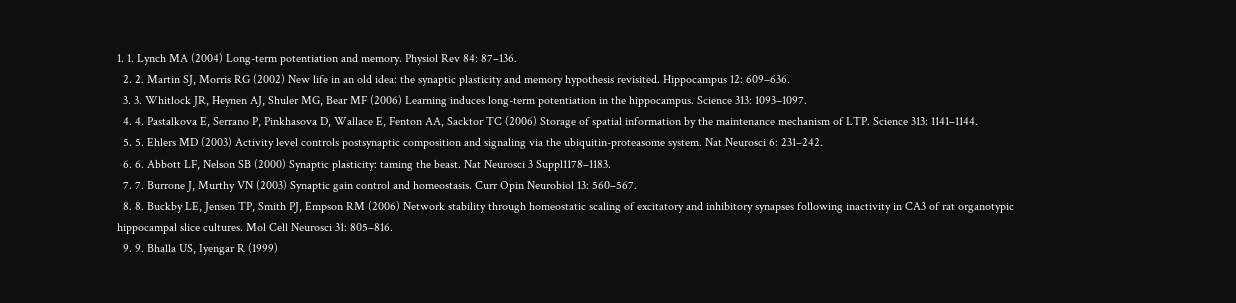1. 1. Lynch MA (2004) Long-term potentiation and memory. Physiol Rev 84: 87–136.
  2. 2. Martin SJ, Morris RG (2002) New life in an old idea: the synaptic plasticity and memory hypothesis revisited. Hippocampus 12: 609–636.
  3. 3. Whitlock JR, Heynen AJ, Shuler MG, Bear MF (2006) Learning induces long-term potentiation in the hippocampus. Science 313: 1093–1097.
  4. 4. Pastalkova E, Serrano P, Pinkhasova D, Wallace E, Fenton AA, Sacktor TC (2006) Storage of spatial information by the maintenance mechanism of LTP. Science 313: 1141–1144.
  5. 5. Ehlers MD (2003) Activity level controls postsynaptic composition and signaling via the ubiquitin-proteasome system. Nat Neurosci 6: 231–242.
  6. 6. Abbott LF, Nelson SB (2000) Synaptic plasticity: taming the beast. Nat Neurosci 3 Suppl1178–1183.
  7. 7. Burrone J, Murthy VN (2003) Synaptic gain control and homeostasis. Curr Opin Neurobiol 13: 560–567.
  8. 8. Buckby LE, Jensen TP, Smith PJ, Empson RM (2006) Network stability through homeostatic scaling of excitatory and inhibitory synapses following inactivity in CA3 of rat organotypic hippocampal slice cultures. Mol Cell Neurosci 31: 805–816.
  9. 9. Bhalla US, Iyengar R (1999)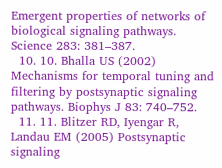Emergent properties of networks of biological signaling pathways. Science 283: 381–387.
  10. 10. Bhalla US (2002) Mechanisms for temporal tuning and filtering by postsynaptic signaling pathways. Biophys J 83: 740–752.
  11. 11. Blitzer RD, Iyengar R, Landau EM (2005) Postsynaptic signaling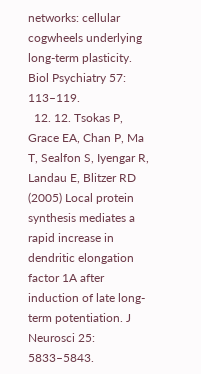networks: cellular cogwheels underlying long-term plasticity. Biol Psychiatry 57: 113–119.
  12. 12. Tsokas P, Grace EA, Chan P, Ma T, Sealfon S, Iyengar R, Landau E, Blitzer RD (2005) Local protein synthesis mediates a rapid increase in dendritic elongation factor 1A after induction of late long-term potentiation. J Neurosci 25: 5833–5843.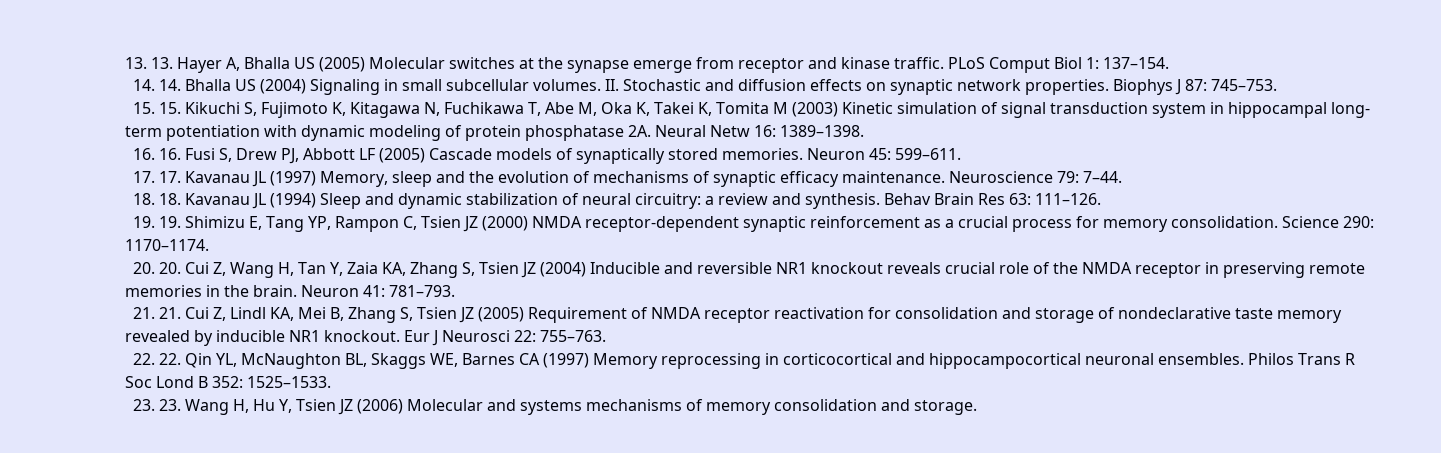13. 13. Hayer A, Bhalla US (2005) Molecular switches at the synapse emerge from receptor and kinase traffic. PLoS Comput Biol 1: 137–154.
  14. 14. Bhalla US (2004) Signaling in small subcellular volumes. II. Stochastic and diffusion effects on synaptic network properties. Biophys J 87: 745–753.
  15. 15. Kikuchi S, Fujimoto K, Kitagawa N, Fuchikawa T, Abe M, Oka K, Takei K, Tomita M (2003) Kinetic simulation of signal transduction system in hippocampal long-term potentiation with dynamic modeling of protein phosphatase 2A. Neural Netw 16: 1389–1398.
  16. 16. Fusi S, Drew PJ, Abbott LF (2005) Cascade models of synaptically stored memories. Neuron 45: 599–611.
  17. 17. Kavanau JL (1997) Memory, sleep and the evolution of mechanisms of synaptic efficacy maintenance. Neuroscience 79: 7–44.
  18. 18. Kavanau JL (1994) Sleep and dynamic stabilization of neural circuitry: a review and synthesis. Behav Brain Res 63: 111–126.
  19. 19. Shimizu E, Tang YP, Rampon C, Tsien JZ (2000) NMDA receptor-dependent synaptic reinforcement as a crucial process for memory consolidation. Science 290: 1170–1174.
  20. 20. Cui Z, Wang H, Tan Y, Zaia KA, Zhang S, Tsien JZ (2004) Inducible and reversible NR1 knockout reveals crucial role of the NMDA receptor in preserving remote memories in the brain. Neuron 41: 781–793.
  21. 21. Cui Z, Lindl KA, Mei B, Zhang S, Tsien JZ (2005) Requirement of NMDA receptor reactivation for consolidation and storage of nondeclarative taste memory revealed by inducible NR1 knockout. Eur J Neurosci 22: 755–763.
  22. 22. Qin YL, McNaughton BL, Skaggs WE, Barnes CA (1997) Memory reprocessing in corticocortical and hippocampocortical neuronal ensembles. Philos Trans R Soc Lond B 352: 1525–1533.
  23. 23. Wang H, Hu Y, Tsien JZ (2006) Molecular and systems mechanisms of memory consolidation and storage.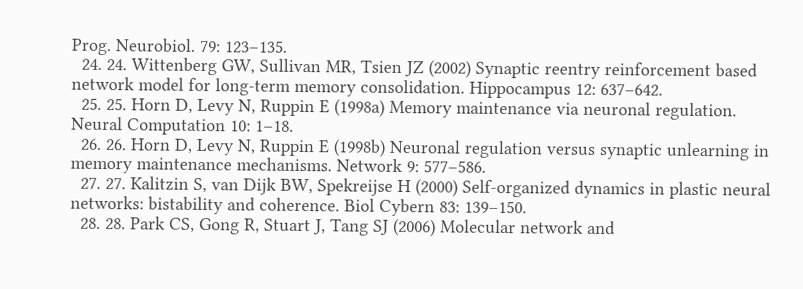Prog. Neurobiol. 79: 123–135.
  24. 24. Wittenberg GW, Sullivan MR, Tsien JZ (2002) Synaptic reentry reinforcement based network model for long-term memory consolidation. Hippocampus 12: 637–642.
  25. 25. Horn D, Levy N, Ruppin E (1998a) Memory maintenance via neuronal regulation. Neural Computation 10: 1–18.
  26. 26. Horn D, Levy N, Ruppin E (1998b) Neuronal regulation versus synaptic unlearning in memory maintenance mechanisms. Network 9: 577–586.
  27. 27. Kalitzin S, van Dijk BW, Spekreijse H (2000) Self-organized dynamics in plastic neural networks: bistability and coherence. Biol Cybern 83: 139–150.
  28. 28. Park CS, Gong R, Stuart J, Tang SJ (2006) Molecular network and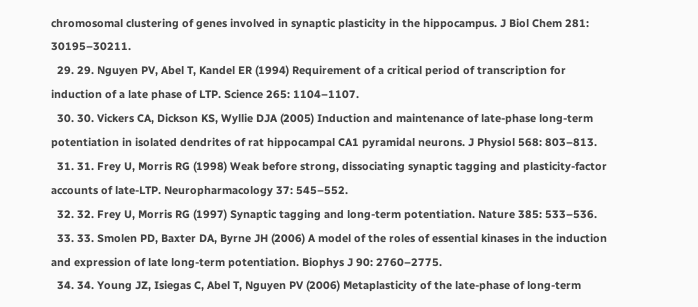chromosomal clustering of genes involved in synaptic plasticity in the hippocampus. J Biol Chem 281: 30195–30211.
  29. 29. Nguyen PV, Abel T, Kandel ER (1994) Requirement of a critical period of transcription for induction of a late phase of LTP. Science 265: 1104–1107.
  30. 30. Vickers CA, Dickson KS, Wyllie DJA (2005) Induction and maintenance of late-phase long-term potentiation in isolated dendrites of rat hippocampal CA1 pyramidal neurons. J Physiol 568: 803–813.
  31. 31. Frey U, Morris RG (1998) Weak before strong, dissociating synaptic tagging and plasticity-factor accounts of late-LTP. Neuropharmacology 37: 545–552.
  32. 32. Frey U, Morris RG (1997) Synaptic tagging and long-term potentiation. Nature 385: 533–536.
  33. 33. Smolen PD, Baxter DA, Byrne JH (2006) A model of the roles of essential kinases in the induction and expression of late long-term potentiation. Biophys J 90: 2760–2775.
  34. 34. Young JZ, Isiegas C, Abel T, Nguyen PV (2006) Metaplasticity of the late-phase of long-term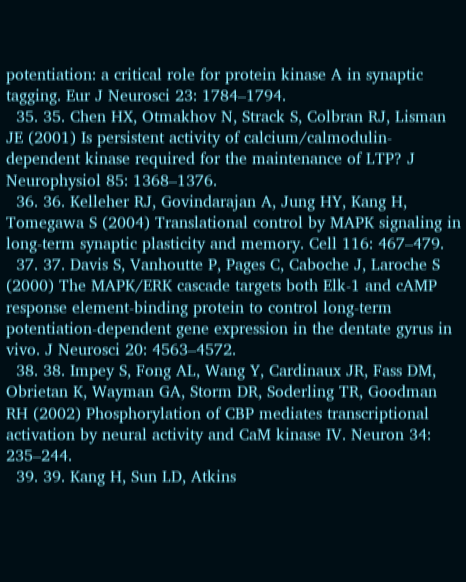potentiation: a critical role for protein kinase A in synaptic tagging. Eur J Neurosci 23: 1784–1794.
  35. 35. Chen HX, Otmakhov N, Strack S, Colbran RJ, Lisman JE (2001) Is persistent activity of calcium/calmodulin-dependent kinase required for the maintenance of LTP? J Neurophysiol 85: 1368–1376.
  36. 36. Kelleher RJ, Govindarajan A, Jung HY, Kang H, Tomegawa S (2004) Translational control by MAPK signaling in long-term synaptic plasticity and memory. Cell 116: 467–479.
  37. 37. Davis S, Vanhoutte P, Pages C, Caboche J, Laroche S (2000) The MAPK/ERK cascade targets both Elk-1 and cAMP response element-binding protein to control long-term potentiation-dependent gene expression in the dentate gyrus in vivo. J Neurosci 20: 4563–4572.
  38. 38. Impey S, Fong AL, Wang Y, Cardinaux JR, Fass DM, Obrietan K, Wayman GA, Storm DR, Soderling TR, Goodman RH (2002) Phosphorylation of CBP mediates transcriptional activation by neural activity and CaM kinase IV. Neuron 34: 235–244.
  39. 39. Kang H, Sun LD, Atkins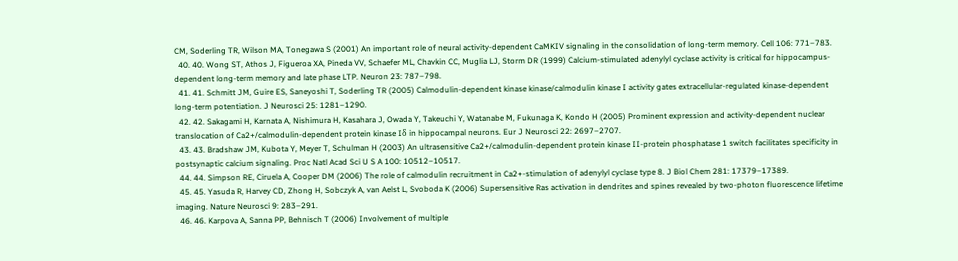CM, Soderling TR, Wilson MA, Tonegawa S (2001) An important role of neural activity-dependent CaMKIV signaling in the consolidation of long-term memory. Cell 106: 771–783.
  40. 40. Wong ST, Athos J, Figueroa XA, Pineda VV, Schaefer ML, Chavkin CC, Muglia LJ, Storm DR (1999) Calcium-stimulated adenylyl cyclase activity is critical for hippocampus-dependent long-term memory and late phase LTP. Neuron 23: 787–798.
  41. 41. Schmitt JM, Guire ES, Saneyoshi T, Soderling TR (2005) Calmodulin-dependent kinase kinase/calmodulin kinase I activity gates extracellular-regulated kinase-dependent long-term potentiation. J Neurosci 25: 1281–1290.
  42. 42. Sakagami H, Karnata A, Nishimura H, Kasahara J, Owada Y, Takeuchi Y, Watanabe M, Fukunaga K, Kondo H (2005) Prominent expression and activity-dependent nuclear translocation of Ca2+/calmodulin-dependent protein kinase Iδ in hippocampal neurons. Eur J Neurosci 22: 2697–2707.
  43. 43. Bradshaw JM, Kubota Y, Meyer T, Schulman H (2003) An ultrasensitive Ca2+/calmodulin-dependent protein kinase II-protein phosphatase 1 switch facilitates specificity in postsynaptic calcium signaling. Proc Natl Acad Sci U S A 100: 10512–10517.
  44. 44. Simpson RE, Ciruela A, Cooper DM (2006) The role of calmodulin recruitment in Ca2+-stimulation of adenylyl cyclase type 8. J Biol Chem 281: 17379–17389.
  45. 45. Yasuda R, Harvey CD, Zhong H, Sobczyk A, van Aelst L, Svoboda K (2006) Supersensitive Ras activation in dendrites and spines revealed by two-photon fluorescence lifetime imaging. Nature Neurosci 9: 283–291.
  46. 46. Karpova A, Sanna PP, Behnisch T (2006) Involvement of multiple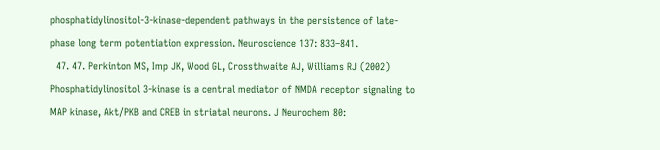phosphatidylinositol-3-kinase-dependent pathways in the persistence of late-phase long term potentiation expression. Neuroscience 137: 833–841.
  47. 47. Perkinton MS, Imp JK, Wood GL, Crossthwaite AJ, Williams RJ (2002) Phosphatidylinositol 3-kinase is a central mediator of NMDA receptor signaling to MAP kinase, Akt/PKB and CREB in striatal neurons. J Neurochem 80: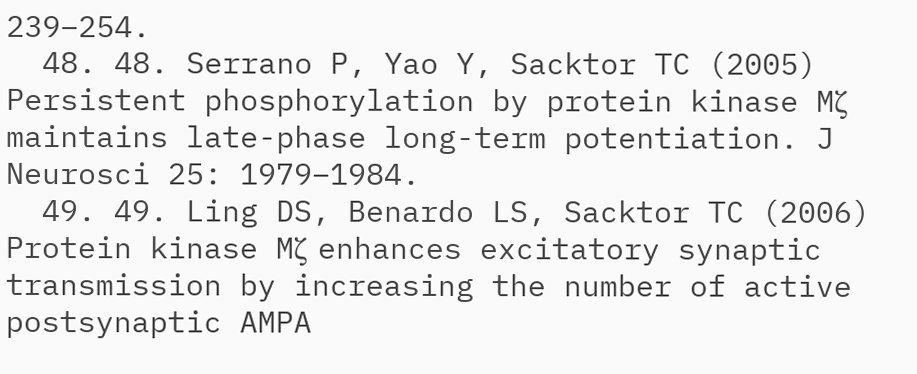239–254.
  48. 48. Serrano P, Yao Y, Sacktor TC (2005) Persistent phosphorylation by protein kinase Mζ maintains late-phase long-term potentiation. J Neurosci 25: 1979–1984.
  49. 49. Ling DS, Benardo LS, Sacktor TC (2006) Protein kinase Mζ enhances excitatory synaptic transmission by increasing the number of active postsynaptic AMPA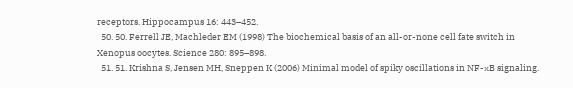receptors. Hippocampus 16: 443–452.
  50. 50. Ferrell JE, Machleder EM (1998) The biochemical basis of an all-or-none cell fate switch in Xenopus oocytes. Science 280: 895–898.
  51. 51. Krishna S, Jensen MH, Sneppen K (2006) Minimal model of spiky oscillations in NF-κB signaling.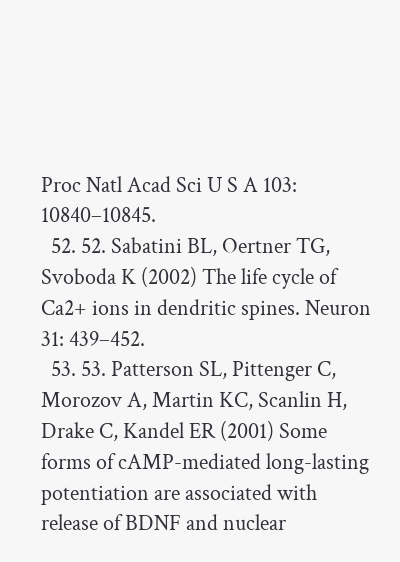Proc Natl Acad Sci U S A 103: 10840–10845.
  52. 52. Sabatini BL, Oertner TG, Svoboda K (2002) The life cycle of Ca2+ ions in dendritic spines. Neuron 31: 439–452.
  53. 53. Patterson SL, Pittenger C, Morozov A, Martin KC, Scanlin H, Drake C, Kandel ER (2001) Some forms of cAMP-mediated long-lasting potentiation are associated with release of BDNF and nuclear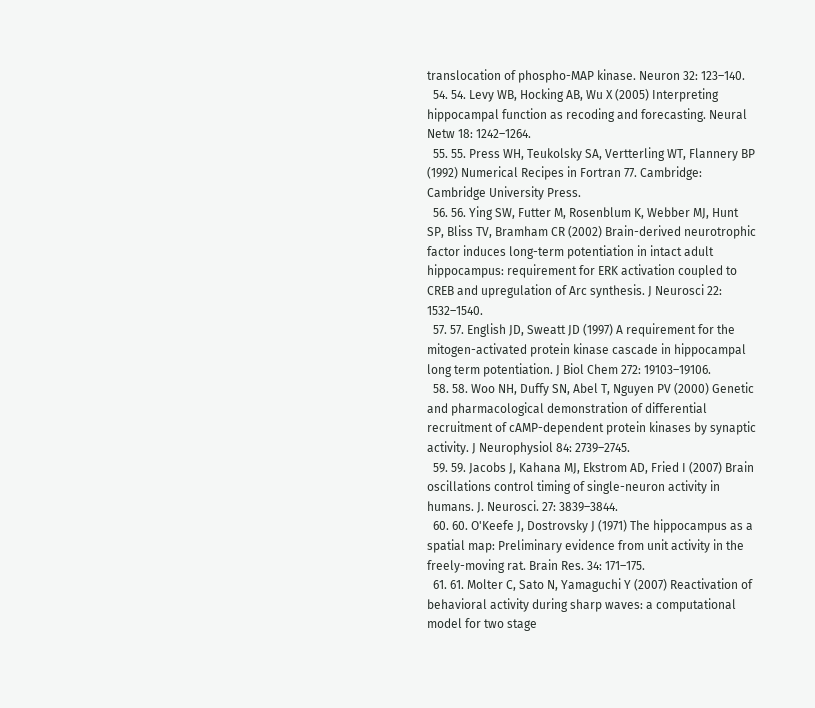translocation of phospho-MAP kinase. Neuron 32: 123–140.
  54. 54. Levy WB, Hocking AB, Wu X (2005) Interpreting hippocampal function as recoding and forecasting. Neural Netw 18: 1242–1264.
  55. 55. Press WH, Teukolsky SA, Vertterling WT, Flannery BP (1992) Numerical Recipes in Fortran 77. Cambridge: Cambridge University Press.
  56. 56. Ying SW, Futter M, Rosenblum K, Webber MJ, Hunt SP, Bliss TV, Bramham CR (2002) Brain-derived neurotrophic factor induces long-term potentiation in intact adult hippocampus: requirement for ERK activation coupled to CREB and upregulation of Arc synthesis. J Neurosci 22: 1532–1540.
  57. 57. English JD, Sweatt JD (1997) A requirement for the mitogen-activated protein kinase cascade in hippocampal long term potentiation. J Biol Chem 272: 19103–19106.
  58. 58. Woo NH, Duffy SN, Abel T, Nguyen PV (2000) Genetic and pharmacological demonstration of differential recruitment of cAMP-dependent protein kinases by synaptic activity. J Neurophysiol 84: 2739–2745.
  59. 59. Jacobs J, Kahana MJ, Ekstrom AD, Fried I (2007) Brain oscillations control timing of single-neuron activity in humans. J. Neurosci. 27: 3839–3844.
  60. 60. O'Keefe J, Dostrovsky J (1971) The hippocampus as a spatial map: Preliminary evidence from unit activity in the freely-moving rat. Brain Res. 34: 171–175.
  61. 61. Molter C, Sato N, Yamaguchi Y (2007) Reactivation of behavioral activity during sharp waves: a computational model for two stage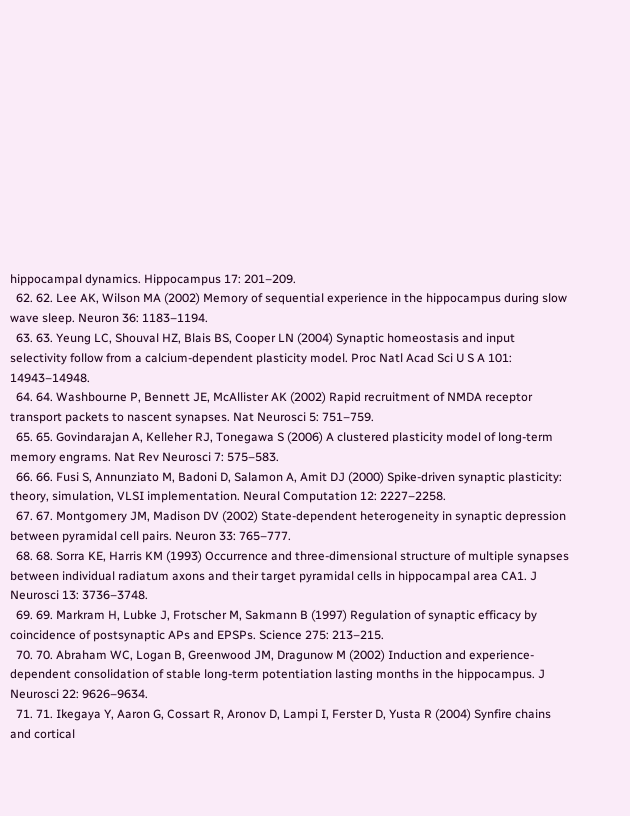hippocampal dynamics. Hippocampus 17: 201–209.
  62. 62. Lee AK, Wilson MA (2002) Memory of sequential experience in the hippocampus during slow wave sleep. Neuron 36: 1183–1194.
  63. 63. Yeung LC, Shouval HZ, Blais BS, Cooper LN (2004) Synaptic homeostasis and input selectivity follow from a calcium-dependent plasticity model. Proc Natl Acad Sci U S A 101: 14943–14948.
  64. 64. Washbourne P, Bennett JE, McAllister AK (2002) Rapid recruitment of NMDA receptor transport packets to nascent synapses. Nat Neurosci 5: 751–759.
  65. 65. Govindarajan A, Kelleher RJ, Tonegawa S (2006) A clustered plasticity model of long-term memory engrams. Nat Rev Neurosci 7: 575–583.
  66. 66. Fusi S, Annunziato M, Badoni D, Salamon A, Amit DJ (2000) Spike-driven synaptic plasticity: theory, simulation, VLSI implementation. Neural Computation 12: 2227–2258.
  67. 67. Montgomery JM, Madison DV (2002) State-dependent heterogeneity in synaptic depression between pyramidal cell pairs. Neuron 33: 765–777.
  68. 68. Sorra KE, Harris KM (1993) Occurrence and three-dimensional structure of multiple synapses between individual radiatum axons and their target pyramidal cells in hippocampal area CA1. J Neurosci 13: 3736–3748.
  69. 69. Markram H, Lubke J, Frotscher M, Sakmann B (1997) Regulation of synaptic efficacy by coincidence of postsynaptic APs and EPSPs. Science 275: 213–215.
  70. 70. Abraham WC, Logan B, Greenwood JM, Dragunow M (2002) Induction and experience-dependent consolidation of stable long-term potentiation lasting months in the hippocampus. J Neurosci 22: 9626–9634.
  71. 71. Ikegaya Y, Aaron G, Cossart R, Aronov D, Lampi I, Ferster D, Yusta R (2004) Synfire chains and cortical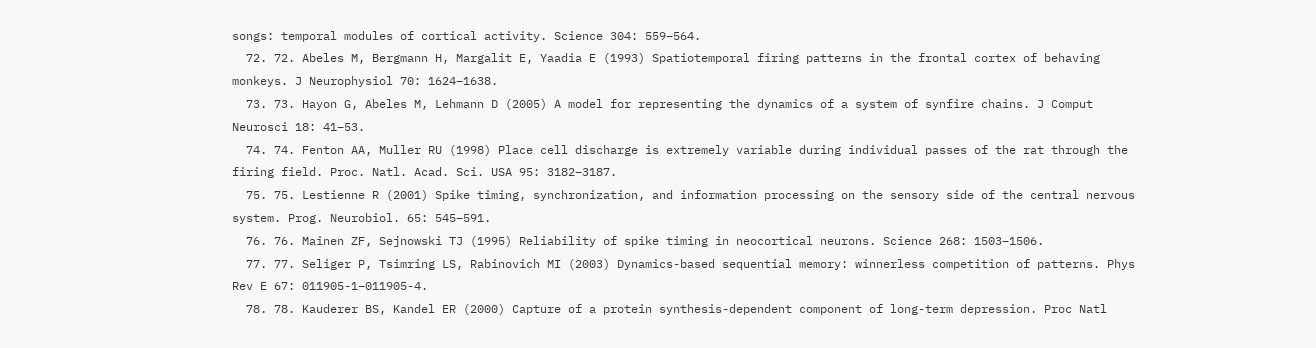songs: temporal modules of cortical activity. Science 304: 559–564.
  72. 72. Abeles M, Bergmann H, Margalit E, Yaadia E (1993) Spatiotemporal firing patterns in the frontal cortex of behaving monkeys. J Neurophysiol 70: 1624–1638.
  73. 73. Hayon G, Abeles M, Lehmann D (2005) A model for representing the dynamics of a system of synfire chains. J Comput Neurosci 18: 41–53.
  74. 74. Fenton AA, Muller RU (1998) Place cell discharge is extremely variable during individual passes of the rat through the firing field. Proc. Natl. Acad. Sci. USA 95: 3182–3187.
  75. 75. Lestienne R (2001) Spike timing, synchronization, and information processing on the sensory side of the central nervous system. Prog. Neurobiol. 65: 545–591.
  76. 76. Mainen ZF, Sejnowski TJ (1995) Reliability of spike timing in neocortical neurons. Science 268: 1503–1506.
  77. 77. Seliger P, Tsimring LS, Rabinovich MI (2003) Dynamics-based sequential memory: winnerless competition of patterns. Phys Rev E 67: 011905-1–011905-4.
  78. 78. Kauderer BS, Kandel ER (2000) Capture of a protein synthesis-dependent component of long-term depression. Proc Natl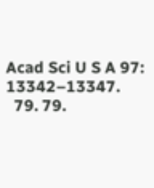Acad Sci U S A 97: 13342–13347.
  79. 79.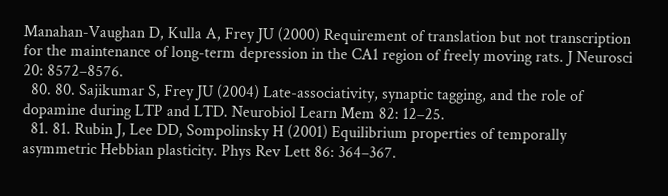Manahan-Vaughan D, Kulla A, Frey JU (2000) Requirement of translation but not transcription for the maintenance of long-term depression in the CA1 region of freely moving rats. J Neurosci 20: 8572–8576.
  80. 80. Sajikumar S, Frey JU (2004) Late-associativity, synaptic tagging, and the role of dopamine during LTP and LTD. Neurobiol Learn Mem 82: 12–25.
  81. 81. Rubin J, Lee DD, Sompolinsky H (2001) Equilibrium properties of temporally asymmetric Hebbian plasticity. Phys Rev Lett 86: 364–367.